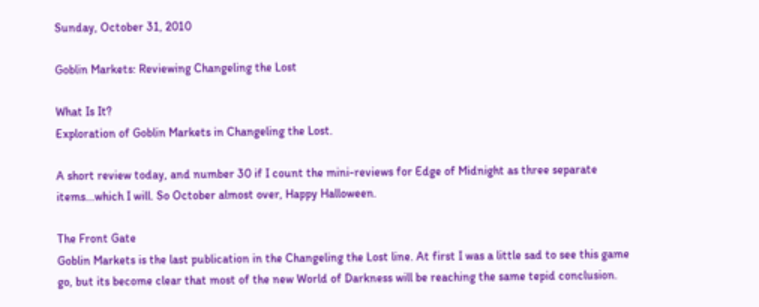Sunday, October 31, 2010

Goblin Markets: Reviewing Changeling the Lost

What Is It?
Exploration of Goblin Markets in Changeling the Lost.

A short review today, and number 30 if I count the mini-reviews for Edge of Midnight as three separate items...which I will. So October almost over, Happy Halloween.

The Front Gate
Goblin Markets is the last publication in the Changeling the Lost line. At first I was a little sad to see this game go, but its become clear that most of the new World of Darkness will be reaching the same tepid conclusion.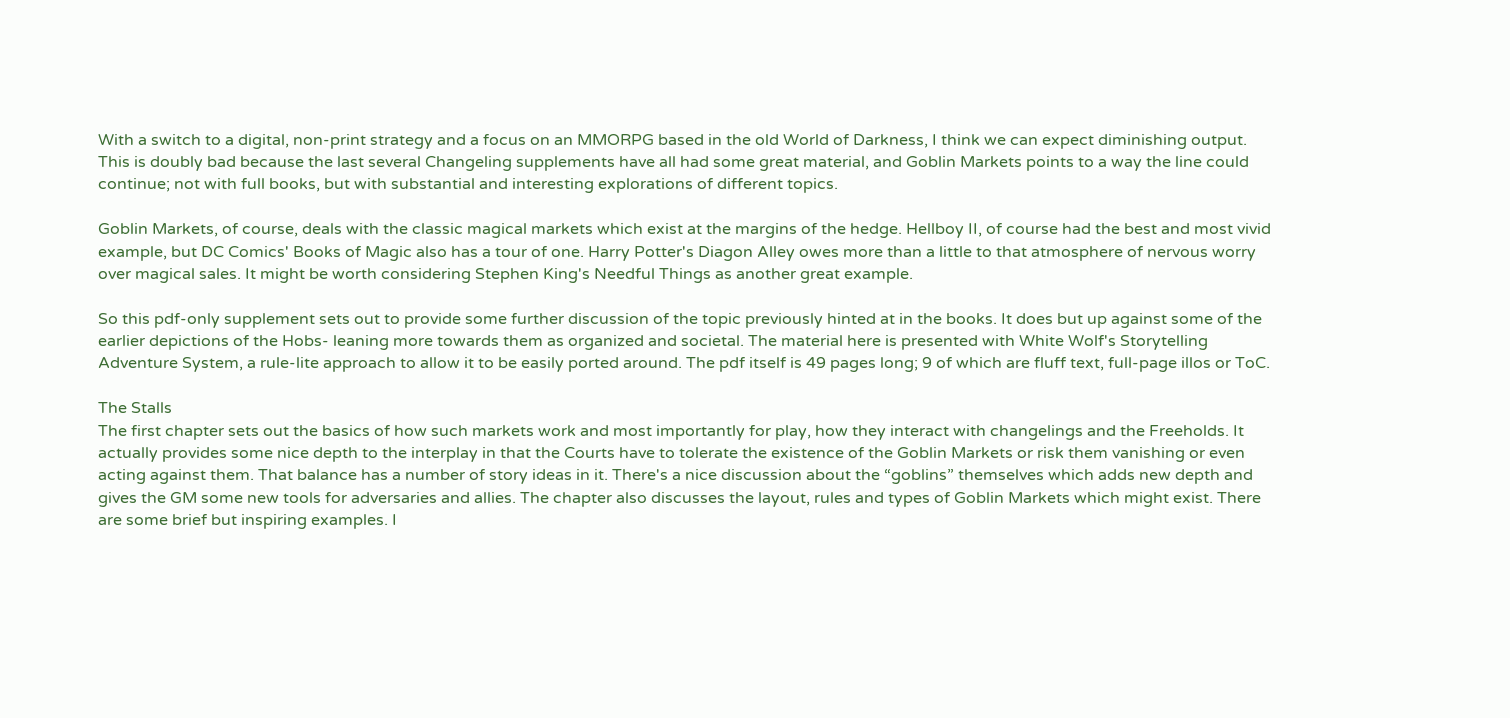With a switch to a digital, non-print strategy and a focus on an MMORPG based in the old World of Darkness, I think we can expect diminishing output. This is doubly bad because the last several Changeling supplements have all had some great material, and Goblin Markets points to a way the line could continue; not with full books, but with substantial and interesting explorations of different topics.

Goblin Markets, of course, deals with the classic magical markets which exist at the margins of the hedge. Hellboy II, of course had the best and most vivid example, but DC Comics' Books of Magic also has a tour of one. Harry Potter's Diagon Alley owes more than a little to that atmosphere of nervous worry over magical sales. It might be worth considering Stephen King's Needful Things as another great example.

So this pdf-only supplement sets out to provide some further discussion of the topic previously hinted at in the books. It does but up against some of the earlier depictions of the Hobs- leaning more towards them as organized and societal. The material here is presented with White Wolf's Storytelling Adventure System, a rule-lite approach to allow it to be easily ported around. The pdf itself is 49 pages long; 9 of which are fluff text, full-page illos or ToC.

The Stalls
The first chapter sets out the basics of how such markets work and most importantly for play, how they interact with changelings and the Freeholds. It actually provides some nice depth to the interplay in that the Courts have to tolerate the existence of the Goblin Markets or risk them vanishing or even acting against them. That balance has a number of story ideas in it. There's a nice discussion about the “goblins” themselves which adds new depth and gives the GM some new tools for adversaries and allies. The chapter also discusses the layout, rules and types of Goblin Markets which might exist. There are some brief but inspiring examples. I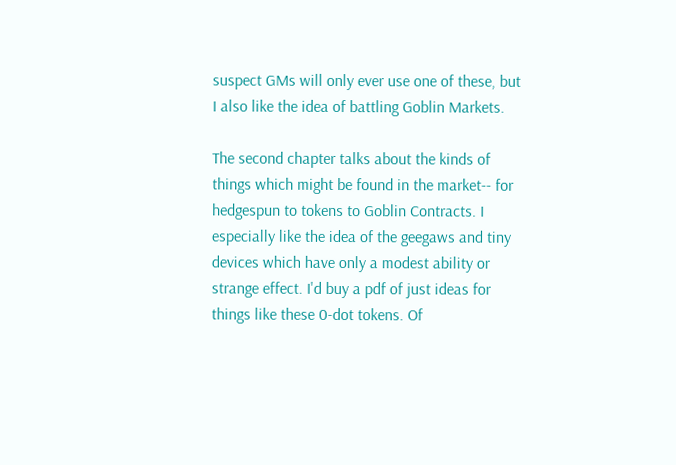suspect GMs will only ever use one of these, but I also like the idea of battling Goblin Markets.

The second chapter talks about the kinds of things which might be found in the market-- for hedgespun to tokens to Goblin Contracts. I especially like the idea of the geegaws and tiny devices which have only a modest ability or strange effect. I'd buy a pdf of just ideas for things like these 0-dot tokens. Of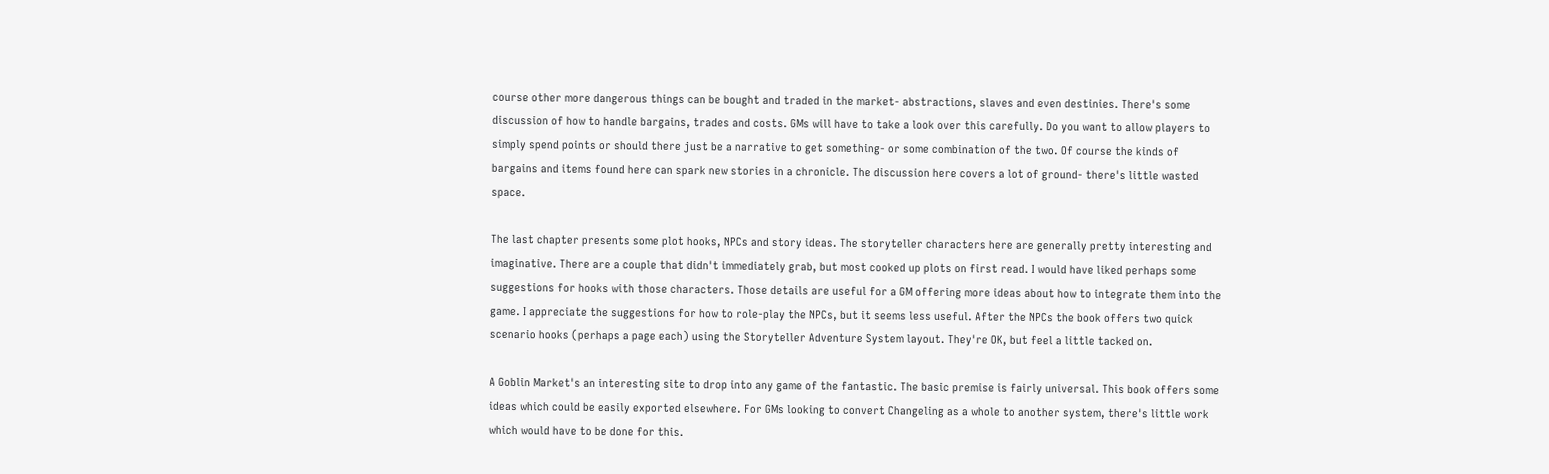course other more dangerous things can be bought and traded in the market- abstractions, slaves and even destinies. There's some discussion of how to handle bargains, trades and costs. GMs will have to take a look over this carefully. Do you want to allow players to simply spend points or should there just be a narrative to get something- or some combination of the two. Of course the kinds of bargains and items found here can spark new stories in a chronicle. The discussion here covers a lot of ground- there's little wasted space.

The last chapter presents some plot hooks, NPCs and story ideas. The storyteller characters here are generally pretty interesting and imaginative. There are a couple that didn't immediately grab, but most cooked up plots on first read. I would have liked perhaps some suggestions for hooks with those characters. Those details are useful for a GM offering more ideas about how to integrate them into the game. I appreciate the suggestions for how to role-play the NPCs, but it seems less useful. After the NPCs the book offers two quick scenario hooks (perhaps a page each) using the Storyteller Adventure System layout. They're OK, but feel a little tacked on.

A Goblin Market's an interesting site to drop into any game of the fantastic. The basic premise is fairly universal. This book offers some ideas which could be easily exported elsewhere. For GMs looking to convert Changeling as a whole to another system, there's little work which would have to be done for this.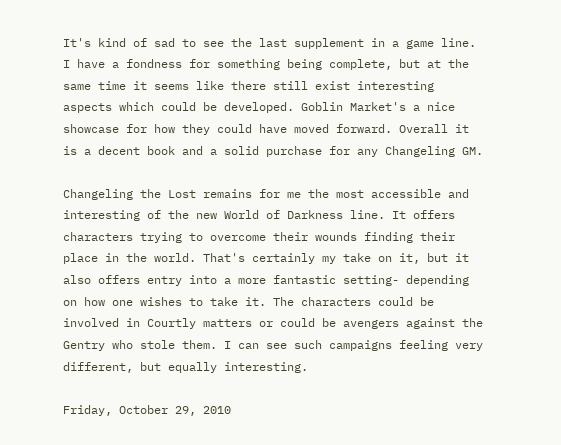It's kind of sad to see the last supplement in a game line. I have a fondness for something being complete, but at the same time it seems like there still exist interesting aspects which could be developed. Goblin Market's a nice showcase for how they could have moved forward. Overall it is a decent book and a solid purchase for any Changeling GM.

Changeling the Lost remains for me the most accessible and interesting of the new World of Darkness line. It offers characters trying to overcome their wounds finding their place in the world. That's certainly my take on it, but it also offers entry into a more fantastic setting- depending on how one wishes to take it. The characters could be involved in Courtly matters or could be avengers against the Gentry who stole them. I can see such campaigns feeling very different, but equally interesting.

Friday, October 29, 2010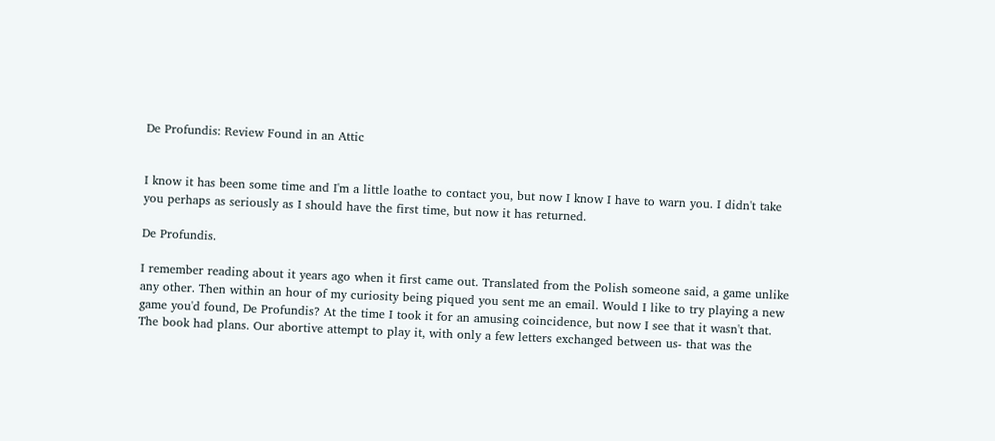De Profundis: Review Found in an Attic


I know it has been some time and I'm a little loathe to contact you, but now I know I have to warn you. I didn't take you perhaps as seriously as I should have the first time, but now it has returned.

De Profundis.

I remember reading about it years ago when it first came out. Translated from the Polish someone said, a game unlike any other. Then within an hour of my curiosity being piqued you sent me an email. Would I like to try playing a new game you'd found, De Profundis? At the time I took it for an amusing coincidence, but now I see that it wasn't that. The book had plans. Our abortive attempt to play it, with only a few letters exchanged between us- that was the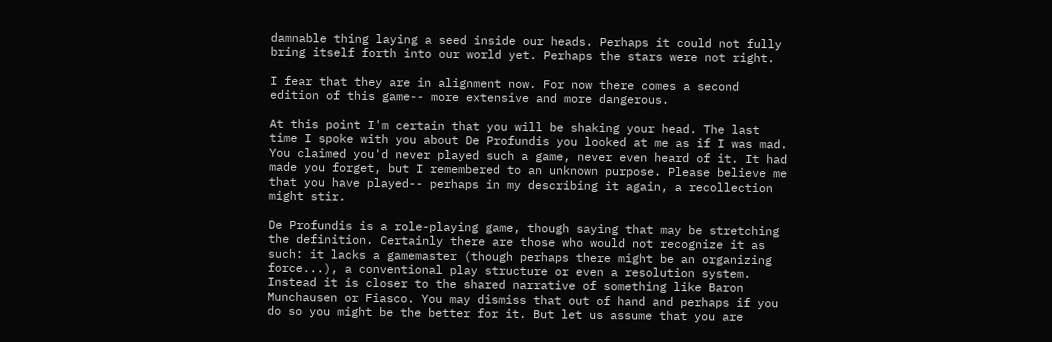damnable thing laying a seed inside our heads. Perhaps it could not fully bring itself forth into our world yet. Perhaps the stars were not right.

I fear that they are in alignment now. For now there comes a second edition of this game-- more extensive and more dangerous.

At this point I'm certain that you will be shaking your head. The last time I spoke with you about De Profundis you looked at me as if I was mad. You claimed you'd never played such a game, never even heard of it. It had made you forget, but I remembered to an unknown purpose. Please believe me that you have played-- perhaps in my describing it again, a recollection might stir.

De Profundis is a role-playing game, though saying that may be stretching the definition. Certainly there are those who would not recognize it as such: it lacks a gamemaster (though perhaps there might be an organizing force...), a conventional play structure or even a resolution system. Instead it is closer to the shared narrative of something like Baron Munchausen or Fiasco. You may dismiss that out of hand and perhaps if you do so you might be the better for it. But let us assume that you are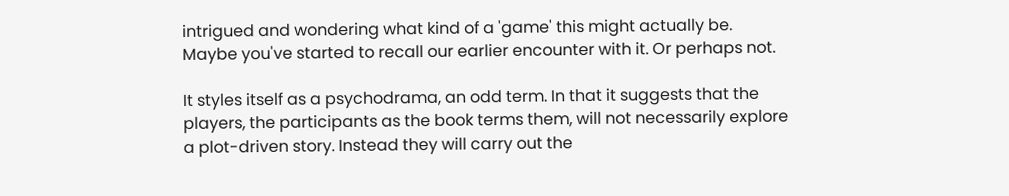intrigued and wondering what kind of a 'game' this might actually be. Maybe you've started to recall our earlier encounter with it. Or perhaps not.

It styles itself as a psychodrama, an odd term. In that it suggests that the players, the participants as the book terms them, will not necessarily explore a plot-driven story. Instead they will carry out the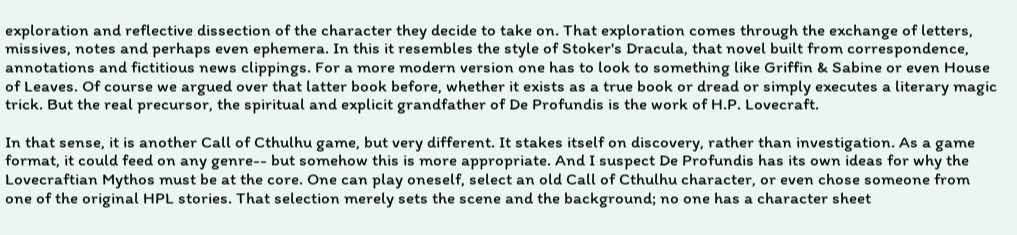exploration and reflective dissection of the character they decide to take on. That exploration comes through the exchange of letters, missives, notes and perhaps even ephemera. In this it resembles the style of Stoker's Dracula, that novel built from correspondence, annotations and fictitious news clippings. For a more modern version one has to look to something like Griffin & Sabine or even House of Leaves. Of course we argued over that latter book before, whether it exists as a true book or dread or simply executes a literary magic trick. But the real precursor, the spiritual and explicit grandfather of De Profundis is the work of H.P. Lovecraft.

In that sense, it is another Call of Cthulhu game, but very different. It stakes itself on discovery, rather than investigation. As a game format, it could feed on any genre-- but somehow this is more appropriate. And I suspect De Profundis has its own ideas for why the Lovecraftian Mythos must be at the core. One can play oneself, select an old Call of Cthulhu character, or even chose someone from one of the original HPL stories. That selection merely sets the scene and the background; no one has a character sheet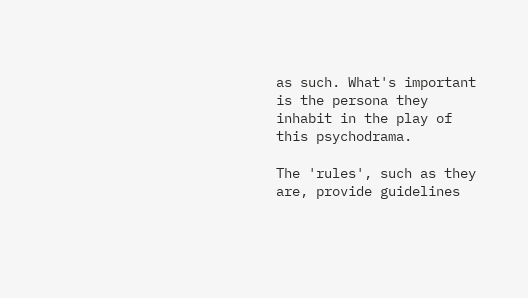as such. What's important is the persona they inhabit in the play of this psychodrama.

The 'rules', such as they are, provide guidelines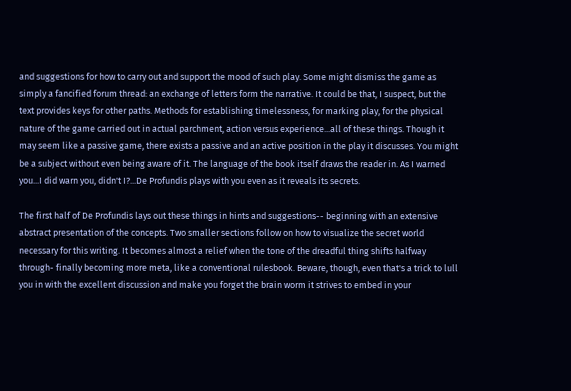and suggestions for how to carry out and support the mood of such play. Some might dismiss the game as simply a fancified forum thread: an exchange of letters form the narrative. It could be that, I suspect, but the text provides keys for other paths. Methods for establishing timelessness, for marking play, for the physical nature of the game carried out in actual parchment, action versus experience...all of these things. Though it may seem like a passive game, there exists a passive and an active position in the play it discusses. You might be a subject without even being aware of it. The language of the book itself draws the reader in. As I warned you...I did warn you, didn't I?...De Profundis plays with you even as it reveals its secrets.

The first half of De Profundis lays out these things in hints and suggestions-- beginning with an extensive abstract presentation of the concepts. Two smaller sections follow on how to visualize the secret world necessary for this writing. It becomes almost a relief when the tone of the dreadful thing shifts halfway through- finally becoming more meta, like a conventional rulesbook. Beware, though, even that's a trick to lull you in with the excellent discussion and make you forget the brain worm it strives to embed in your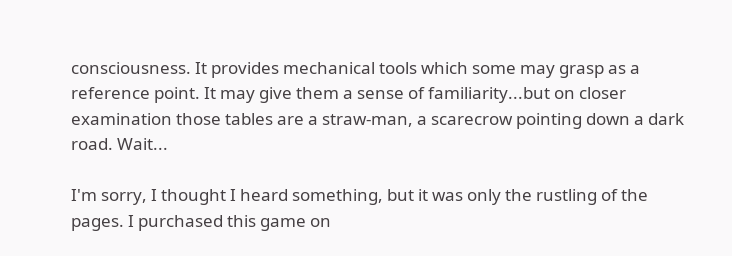consciousness. It provides mechanical tools which some may grasp as a reference point. It may give them a sense of familiarity...but on closer examination those tables are a straw-man, a scarecrow pointing down a dark road. Wait...

I'm sorry, I thought I heard something, but it was only the rustling of the pages. I purchased this game on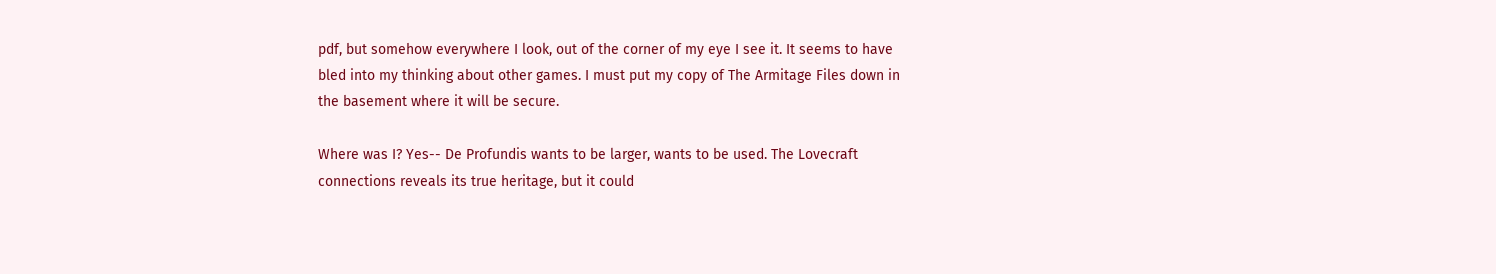pdf, but somehow everywhere I look, out of the corner of my eye I see it. It seems to have bled into my thinking about other games. I must put my copy of The Armitage Files down in the basement where it will be secure.

Where was I? Yes-- De Profundis wants to be larger, wants to be used. The Lovecraft connections reveals its true heritage, but it could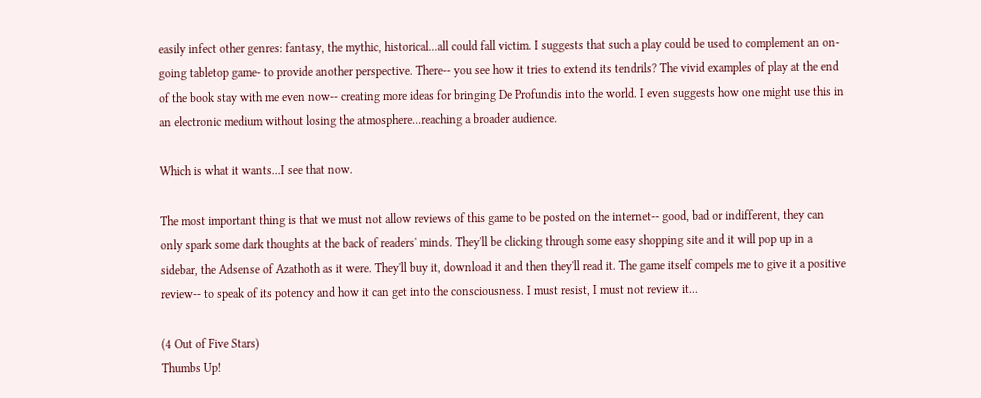easily infect other genres: fantasy, the mythic, historical...all could fall victim. I suggests that such a play could be used to complement an on-going tabletop game- to provide another perspective. There-- you see how it tries to extend its tendrils? The vivid examples of play at the end of the book stay with me even now-- creating more ideas for bringing De Profundis into the world. I even suggests how one might use this in an electronic medium without losing the atmosphere...reaching a broader audience.

Which is what it wants...I see that now.

The most important thing is that we must not allow reviews of this game to be posted on the internet-- good, bad or indifferent, they can only spark some dark thoughts at the back of readers' minds. They'll be clicking through some easy shopping site and it will pop up in a sidebar, the Adsense of Azathoth as it were. They'll buy it, download it and then they'll read it. The game itself compels me to give it a positive review-- to speak of its potency and how it can get into the consciousness. I must resist, I must not review it...

(4 Out of Five Stars)
Thumbs Up!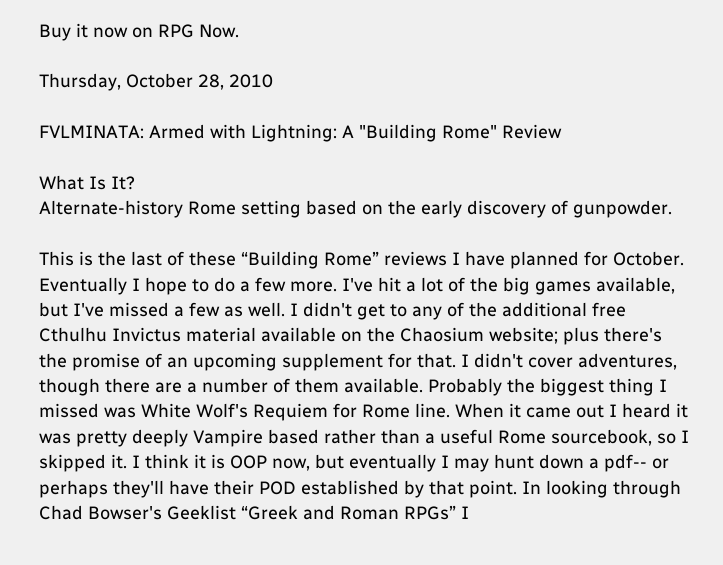Buy it now on RPG Now.

Thursday, October 28, 2010

FVLMINATA: Armed with Lightning: A "Building Rome" Review

What Is It?
Alternate-history Rome setting based on the early discovery of gunpowder.

This is the last of these “Building Rome” reviews I have planned for October. Eventually I hope to do a few more. I've hit a lot of the big games available, but I've missed a few as well. I didn't get to any of the additional free Cthulhu Invictus material available on the Chaosium website; plus there's the promise of an upcoming supplement for that. I didn't cover adventures, though there are a number of them available. Probably the biggest thing I missed was White Wolf's Requiem for Rome line. When it came out I heard it was pretty deeply Vampire based rather than a useful Rome sourcebook, so I skipped it. I think it is OOP now, but eventually I may hunt down a pdf-- or perhaps they'll have their POD established by that point. In looking through Chad Bowser's Geeklist “Greek and Roman RPGs” I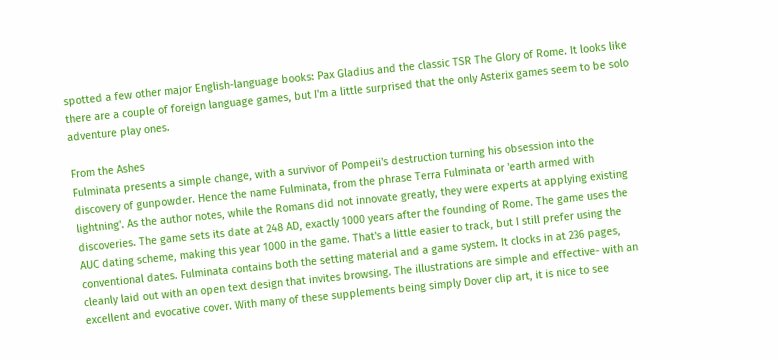spotted a few other major English-language books: Pax Gladius and the classic TSR The Glory of Rome. It looks like there are a couple of foreign language games, but I'm a little surprised that the only Asterix games seem to be solo adventure play ones.

From the Ashes
Fulminata presents a simple change, with a survivor of Pompeii's destruction turning his obsession into the discovery of gunpowder. Hence the name Fulminata, from the phrase Terra Fulminata or 'earth armed with lightning'. As the author notes, while the Romans did not innovate greatly, they were experts at applying existing discoveries. The game sets its date at 248 AD, exactly 1000 years after the founding of Rome. The game uses the AUC dating scheme, making this year 1000 in the game. That's a little easier to track, but I still prefer using the conventional dates. Fulminata contains both the setting material and a game system. It clocks in at 236 pages, cleanly laid out with an open text design that invites browsing. The illustrations are simple and effective- with an excellent and evocative cover. With many of these supplements being simply Dover clip art, it is nice to see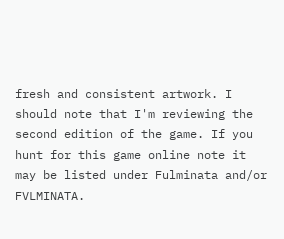fresh and consistent artwork. I should note that I'm reviewing the second edition of the game. If you hunt for this game online note it may be listed under Fulminata and/or FVLMINATA.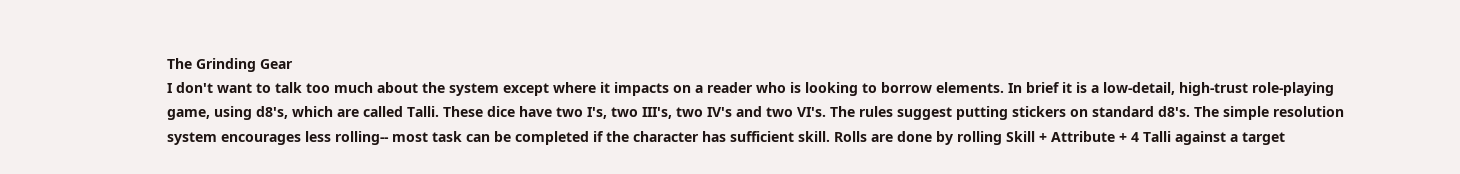The Grinding Gear
I don't want to talk too much about the system except where it impacts on a reader who is looking to borrow elements. In brief it is a low-detail, high-trust role-playing game, using d8's, which are called Talli. These dice have two I's, two III's, two IV's and two VI's. The rules suggest putting stickers on standard d8's. The simple resolution system encourages less rolling-- most task can be completed if the character has sufficient skill. Rolls are done by rolling Skill + Attribute + 4 Talli against a target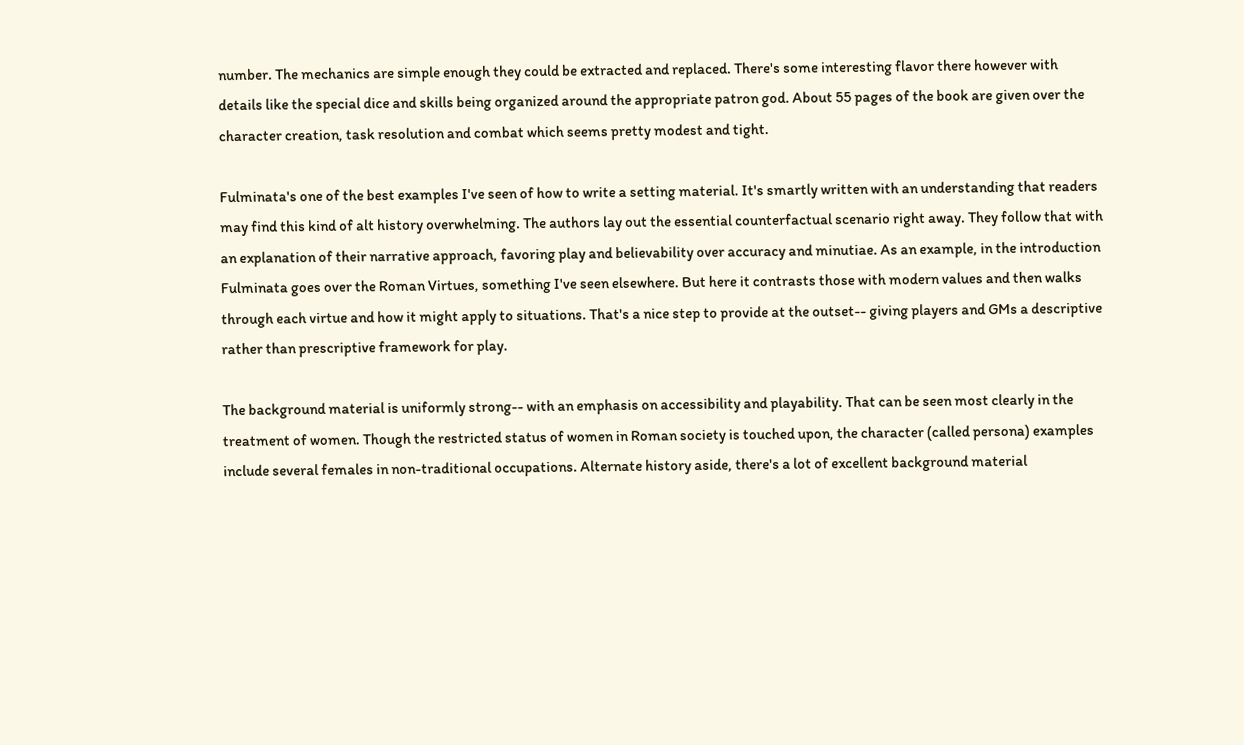number. The mechanics are simple enough they could be extracted and replaced. There's some interesting flavor there however with details like the special dice and skills being organized around the appropriate patron god. About 55 pages of the book are given over the character creation, task resolution and combat which seems pretty modest and tight.

Fulminata's one of the best examples I've seen of how to write a setting material. It's smartly written with an understanding that readers may find this kind of alt history overwhelming. The authors lay out the essential counterfactual scenario right away. They follow that with an explanation of their narrative approach, favoring play and believability over accuracy and minutiae. As an example, in the introduction Fulminata goes over the Roman Virtues, something I've seen elsewhere. But here it contrasts those with modern values and then walks through each virtue and how it might apply to situations. That's a nice step to provide at the outset-- giving players and GMs a descriptive rather than prescriptive framework for play.

The background material is uniformly strong-- with an emphasis on accessibility and playability. That can be seen most clearly in the treatment of women. Though the restricted status of women in Roman society is touched upon, the character (called persona) examples include several females in non-traditional occupations. Alternate history aside, there's a lot of excellent background material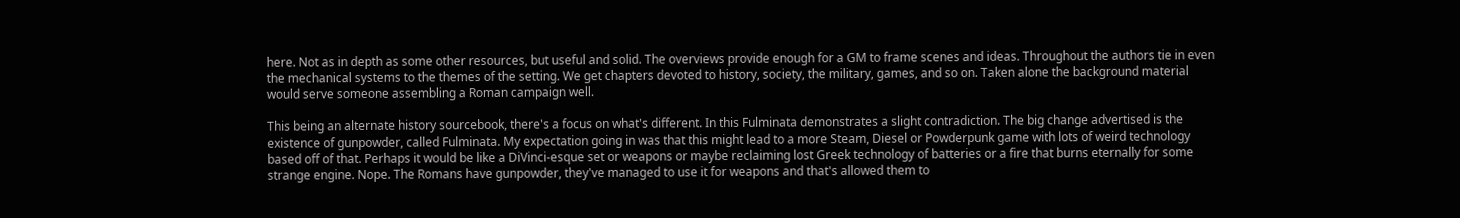here. Not as in depth as some other resources, but useful and solid. The overviews provide enough for a GM to frame scenes and ideas. Throughout the authors tie in even the mechanical systems to the themes of the setting. We get chapters devoted to history, society, the military, games, and so on. Taken alone the background material would serve someone assembling a Roman campaign well.

This being an alternate history sourcebook, there's a focus on what's different. In this Fulminata demonstrates a slight contradiction. The big change advertised is the existence of gunpowder, called Fulminata. My expectation going in was that this might lead to a more Steam, Diesel or Powderpunk game with lots of weird technology based off of that. Perhaps it would be like a DiVinci-esque set or weapons or maybe reclaiming lost Greek technology of batteries or a fire that burns eternally for some strange engine. Nope. The Romans have gunpowder, they've managed to use it for weapons and that's allowed them to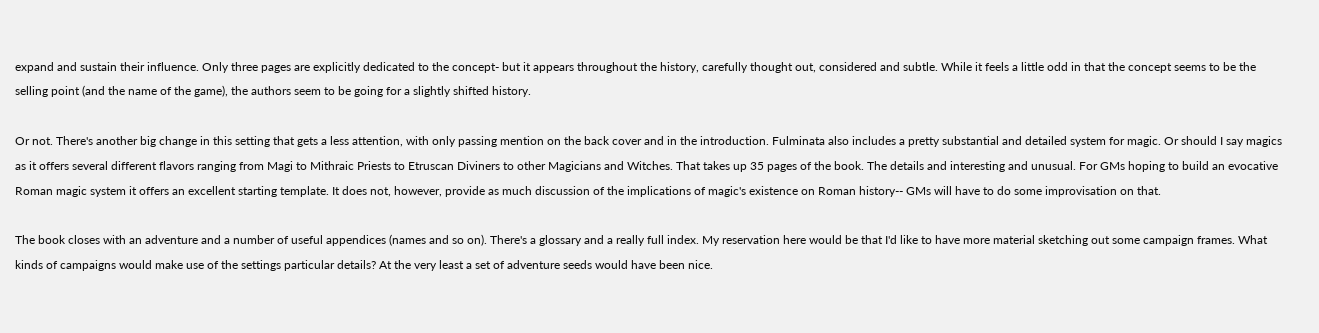expand and sustain their influence. Only three pages are explicitly dedicated to the concept- but it appears throughout the history, carefully thought out, considered and subtle. While it feels a little odd in that the concept seems to be the selling point (and the name of the game), the authors seem to be going for a slightly shifted history.

Or not. There's another big change in this setting that gets a less attention, with only passing mention on the back cover and in the introduction. Fulminata also includes a pretty substantial and detailed system for magic. Or should I say magics as it offers several different flavors ranging from Magi to Mithraic Priests to Etruscan Diviners to other Magicians and Witches. That takes up 35 pages of the book. The details and interesting and unusual. For GMs hoping to build an evocative Roman magic system it offers an excellent starting template. It does not, however, provide as much discussion of the implications of magic's existence on Roman history-- GMs will have to do some improvisation on that.

The book closes with an adventure and a number of useful appendices (names and so on). There's a glossary and a really full index. My reservation here would be that I'd like to have more material sketching out some campaign frames. What kinds of campaigns would make use of the settings particular details? At the very least a set of adventure seeds would have been nice.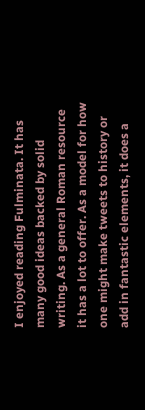I enjoyed reading Fulminata. It has many good ideas backed by solid writing. As a general Roman resource it has a lot to offer. As a model for how one might make tweets to history or add in fantastic elements, it does a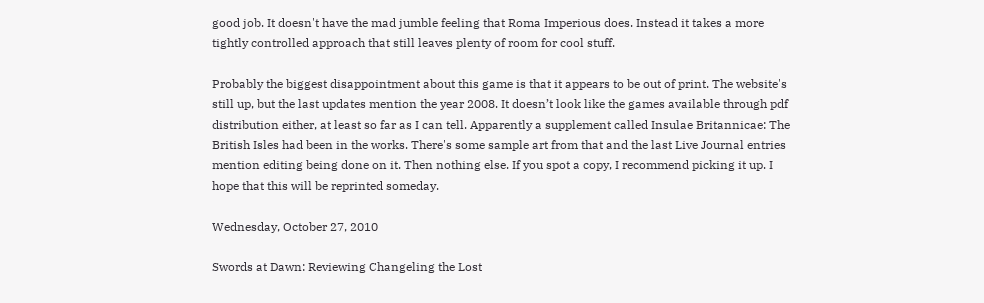good job. It doesn't have the mad jumble feeling that Roma Imperious does. Instead it takes a more tightly controlled approach that still leaves plenty of room for cool stuff.

Probably the biggest disappointment about this game is that it appears to be out of print. The website's still up, but the last updates mention the year 2008. It doesn’t look like the games available through pdf distribution either, at least so far as I can tell. Apparently a supplement called Insulae Britannicae: The British Isles had been in the works. There's some sample art from that and the last Live Journal entries mention editing being done on it. Then nothing else. If you spot a copy, I recommend picking it up. I hope that this will be reprinted someday.

Wednesday, October 27, 2010

Swords at Dawn: Reviewing Changeling the Lost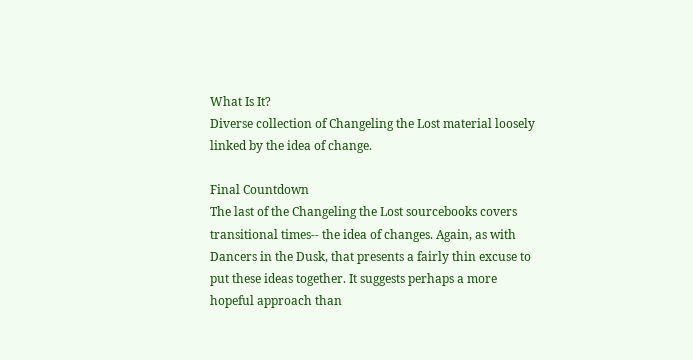What Is It?
Diverse collection of Changeling the Lost material loosely linked by the idea of change.

Final Countdown
The last of the Changeling the Lost sourcebooks covers transitional times-- the idea of changes. Again, as with Dancers in the Dusk, that presents a fairly thin excuse to put these ideas together. It suggests perhaps a more hopeful approach than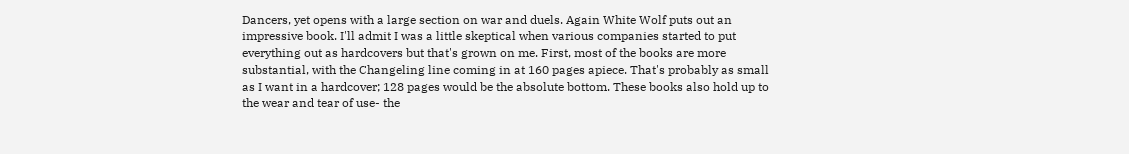Dancers, yet opens with a large section on war and duels. Again White Wolf puts out an impressive book. I'll admit I was a little skeptical when various companies started to put everything out as hardcovers but that's grown on me. First, most of the books are more substantial, with the Changeling line coming in at 160 pages apiece. That's probably as small as I want in a hardcover; 128 pages would be the absolute bottom. These books also hold up to the wear and tear of use- the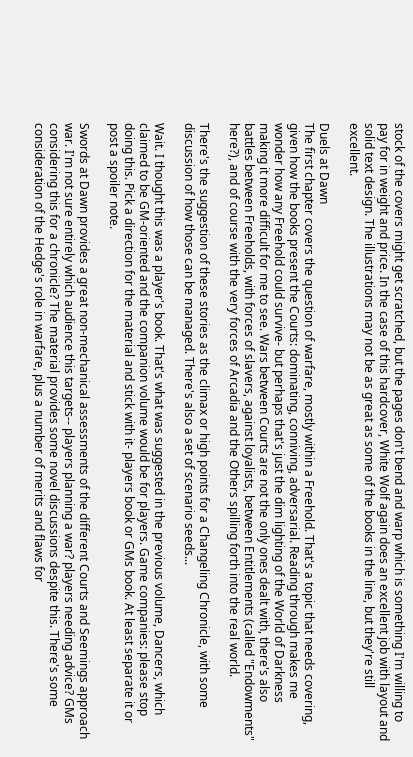stock of the covers might get scratched, but the pages don't bend and warp which is something I'm willing to pay for in weight and price. In the case of this hardcover, White Wolf again does an excellent job with layout and solid text design. The illustrations may not be as great as some of the books in the line, but they're still excellent.

Duels at Dawn
The first chapter covers the question of warfare, mostly within a Freehold. That's a topic that needs covering, given how the books present the Courts: dominating, conniving, adversarial. Reading through makes me wonder how any Freehold could survive- but perhaps that's just the dim lighting of the World of Darkness making it more difficult for me to see. Wars between Courts are not the only ones dealt with, there's also battles between Freeholds, with forces of slavers, against loyalists, between Entitlements (called "Endowments" here?), and of course with the very forces of Arcadia and the Others spilling forth into the real world.

There's the suggestion of these stories as the climax or high points for a Changeling Chronicle, with some discussion of how those can be managed. There's also a set of scenario seeds...

Wait. I thought this was a player's book. That's what was suggested in the previous volume, Dancers, which claimed to be GM-oriented and the companion volume would be for players. Game companies: please stop doing this. Pick a direction for the material and stick with it- players book or GMs book. At least separate it or post a spoiler note.

Swords at Dawn provides a great non-mechanical assessments of the different Courts and Seemings approach war. I'm not sure entirely which audience this targets-- players planning a war? players needing advice? GMs considering this for a chronicle? The material provides some novel discussions despite this. There's some consideration of the Hedge's role in warfare, plus a number of merits and flaws for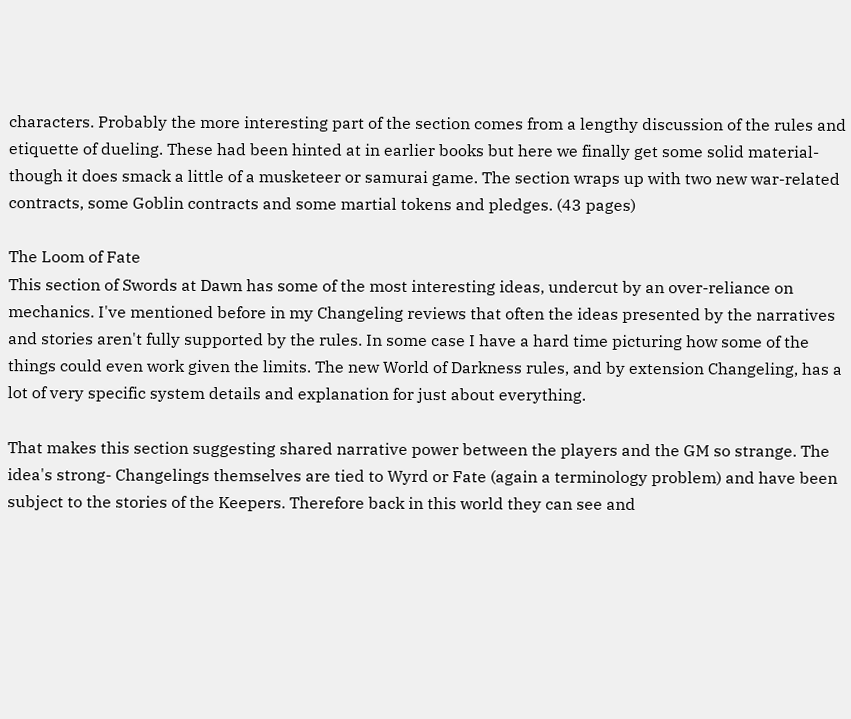characters. Probably the more interesting part of the section comes from a lengthy discussion of the rules and etiquette of dueling. These had been hinted at in earlier books but here we finally get some solid material- though it does smack a little of a musketeer or samurai game. The section wraps up with two new war-related contracts, some Goblin contracts and some martial tokens and pledges. (43 pages)

The Loom of Fate
This section of Swords at Dawn has some of the most interesting ideas, undercut by an over-reliance on mechanics. I've mentioned before in my Changeling reviews that often the ideas presented by the narratives and stories aren't fully supported by the rules. In some case I have a hard time picturing how some of the things could even work given the limits. The new World of Darkness rules, and by extension Changeling, has a lot of very specific system details and explanation for just about everything.

That makes this section suggesting shared narrative power between the players and the GM so strange. The idea's strong- Changelings themselves are tied to Wyrd or Fate (again a terminology problem) and have been subject to the stories of the Keepers. Therefore back in this world they can see and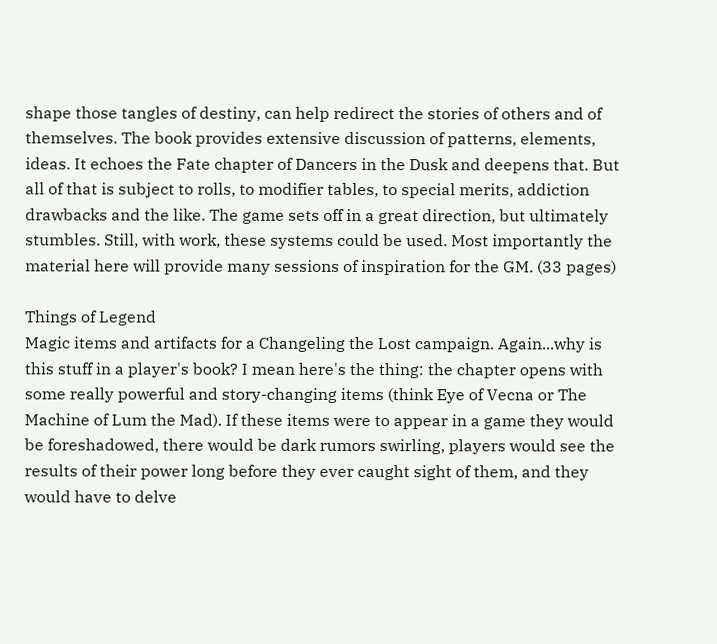shape those tangles of destiny, can help redirect the stories of others and of themselves. The book provides extensive discussion of patterns, elements, ideas. It echoes the Fate chapter of Dancers in the Dusk and deepens that. But all of that is subject to rolls, to modifier tables, to special merits, addiction drawbacks and the like. The game sets off in a great direction, but ultimately stumbles. Still, with work, these systems could be used. Most importantly the material here will provide many sessions of inspiration for the GM. (33 pages)

Things of Legend
Magic items and artifacts for a Changeling the Lost campaign. Again...why is this stuff in a player's book? I mean here's the thing: the chapter opens with some really powerful and story-changing items (think Eye of Vecna or The Machine of Lum the Mad). If these items were to appear in a game they would be foreshadowed, there would be dark rumors swirling, players would see the results of their power long before they ever caught sight of them, and they would have to delve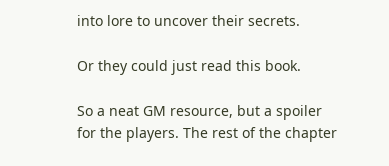into lore to uncover their secrets.

Or they could just read this book.

So a neat GM resource, but a spoiler for the players. The rest of the chapter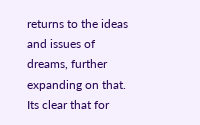returns to the ideas and issues of dreams, further expanding on that. Its clear that for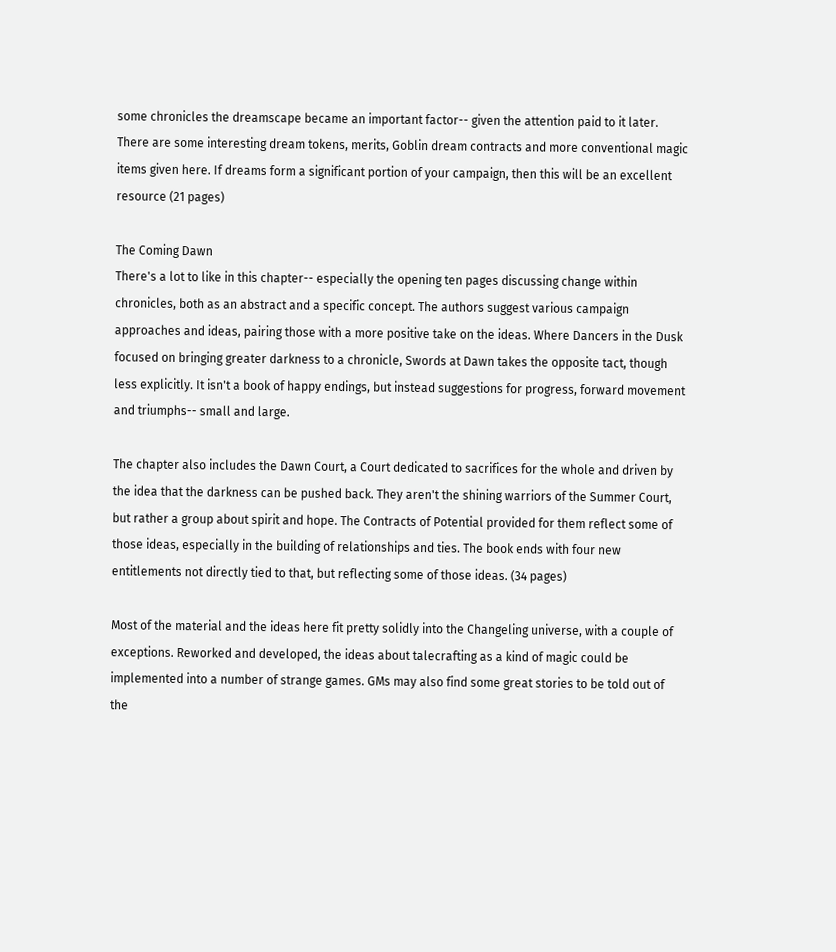some chronicles the dreamscape became an important factor-- given the attention paid to it later. There are some interesting dream tokens, merits, Goblin dream contracts and more conventional magic items given here. If dreams form a significant portion of your campaign, then this will be an excellent resource (21 pages)

The Coming Dawn
There's a lot to like in this chapter-- especially the opening ten pages discussing change within chronicles, both as an abstract and a specific concept. The authors suggest various campaign approaches and ideas, pairing those with a more positive take on the ideas. Where Dancers in the Dusk focused on bringing greater darkness to a chronicle, Swords at Dawn takes the opposite tact, though less explicitly. It isn't a book of happy endings, but instead suggestions for progress, forward movement and triumphs-- small and large.

The chapter also includes the Dawn Court, a Court dedicated to sacrifices for the whole and driven by the idea that the darkness can be pushed back. They aren't the shining warriors of the Summer Court, but rather a group about spirit and hope. The Contracts of Potential provided for them reflect some of those ideas, especially in the building of relationships and ties. The book ends with four new entitlements not directly tied to that, but reflecting some of those ideas. (34 pages)

Most of the material and the ideas here fit pretty solidly into the Changeling universe, with a couple of exceptions. Reworked and developed, the ideas about talecrafting as a kind of magic could be implemented into a number of strange games. GMs may also find some great stories to be told out of the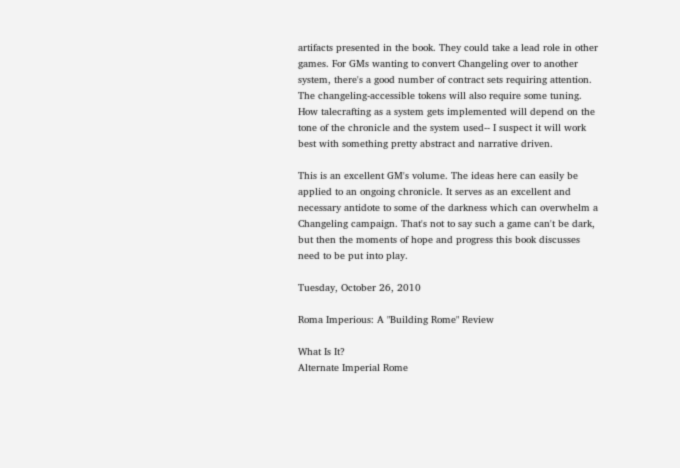artifacts presented in the book. They could take a lead role in other games. For GMs wanting to convert Changeling over to another system, there's a good number of contract sets requiring attention. The changeling-accessible tokens will also require some tuning. How talecrafting as a system gets implemented will depend on the tone of the chronicle and the system used-- I suspect it will work best with something pretty abstract and narrative driven.

This is an excellent GM's volume. The ideas here can easily be applied to an ongoing chronicle. It serves as an excellent and necessary antidote to some of the darkness which can overwhelm a Changeling campaign. That's not to say such a game can't be dark, but then the moments of hope and progress this book discusses need to be put into play.

Tuesday, October 26, 2010

Roma Imperious: A "Building Rome" Review

What Is It?
Alternate Imperial Rome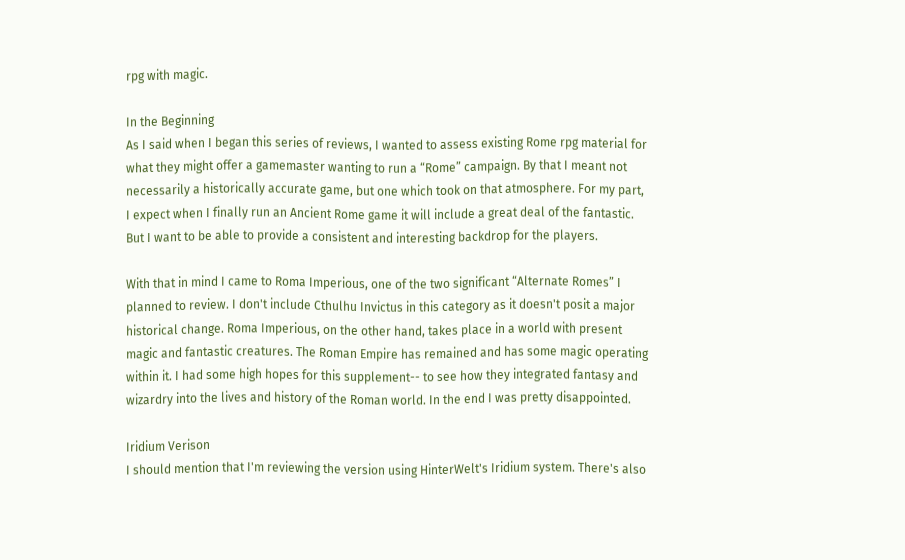rpg with magic.

In the Beginning
As I said when I began this series of reviews, I wanted to assess existing Rome rpg material for what they might offer a gamemaster wanting to run a “Rome” campaign. By that I meant not necessarily a historically accurate game, but one which took on that atmosphere. For my part, I expect when I finally run an Ancient Rome game it will include a great deal of the fantastic. But I want to be able to provide a consistent and interesting backdrop for the players.

With that in mind I came to Roma Imperious, one of the two significant “Alternate Romes” I planned to review. I don't include Cthulhu Invictus in this category as it doesn't posit a major historical change. Roma Imperious, on the other hand, takes place in a world with present magic and fantastic creatures. The Roman Empire has remained and has some magic operating within it. I had some high hopes for this supplement-- to see how they integrated fantasy and wizardry into the lives and history of the Roman world. In the end I was pretty disappointed.

Iridium Verison
I should mention that I'm reviewing the version using HinterWelt's Iridium system. There's also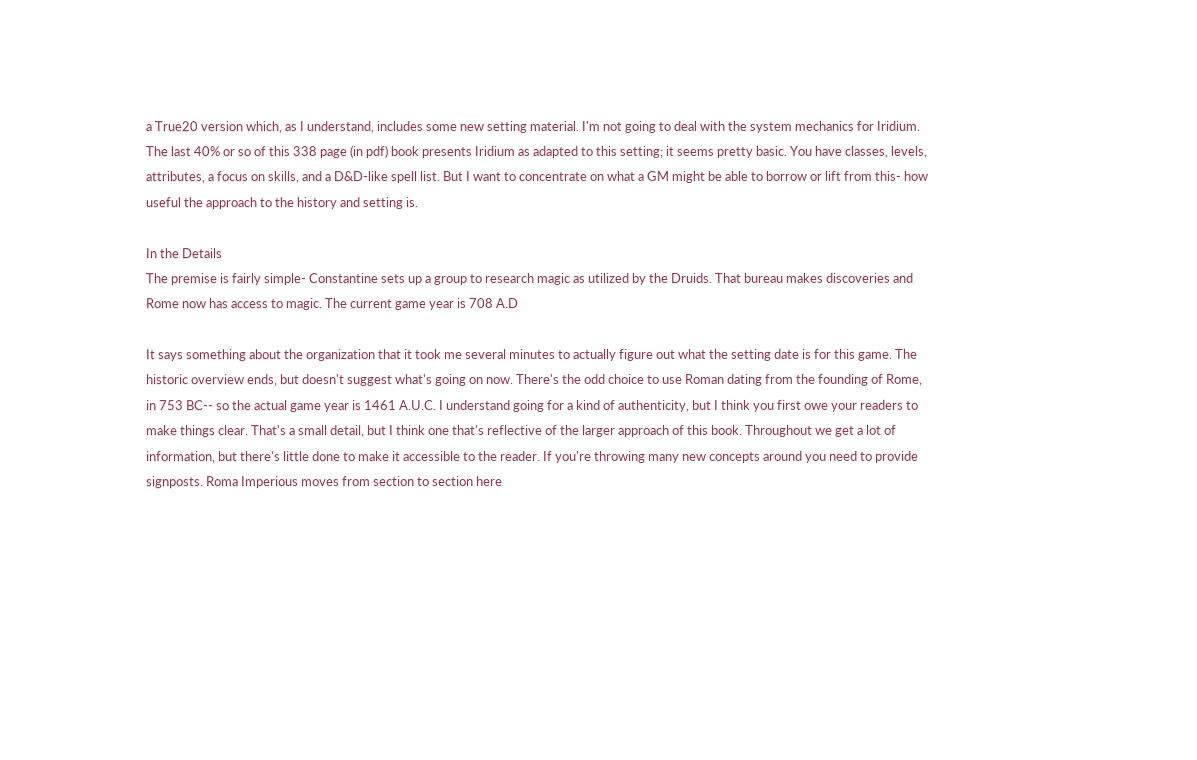a True20 version which, as I understand, includes some new setting material. I'm not going to deal with the system mechanics for Iridium. The last 40% or so of this 338 page (in pdf) book presents Iridium as adapted to this setting; it seems pretty basic. You have classes, levels, attributes, a focus on skills, and a D&D-like spell list. But I want to concentrate on what a GM might be able to borrow or lift from this- how useful the approach to the history and setting is.

In the Details
The premise is fairly simple- Constantine sets up a group to research magic as utilized by the Druids. That bureau makes discoveries and Rome now has access to magic. The current game year is 708 A.D

It says something about the organization that it took me several minutes to actually figure out what the setting date is for this game. The historic overview ends, but doesn't suggest what's going on now. There's the odd choice to use Roman dating from the founding of Rome, in 753 BC-- so the actual game year is 1461 A.U.C. I understand going for a kind of authenticity, but I think you first owe your readers to make things clear. That's a small detail, but I think one that's reflective of the larger approach of this book. Throughout we get a lot of information, but there's little done to make it accessible to the reader. If you're throwing many new concepts around you need to provide signposts. Roma Imperious moves from section to section here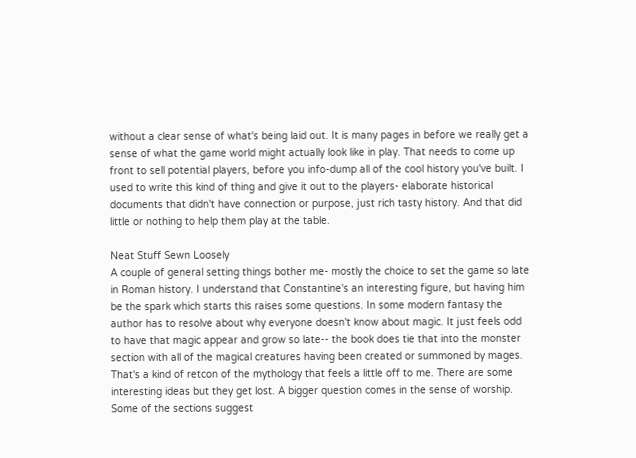without a clear sense of what's being laid out. It is many pages in before we really get a sense of what the game world might actually look like in play. That needs to come up front to sell potential players, before you info-dump all of the cool history you've built. I used to write this kind of thing and give it out to the players- elaborate historical documents that didn't have connection or purpose, just rich tasty history. And that did little or nothing to help them play at the table.

Neat Stuff Sewn Loosely
A couple of general setting things bother me- mostly the choice to set the game so late in Roman history. I understand that Constantine's an interesting figure, but having him be the spark which starts this raises some questions. In some modern fantasy the author has to resolve about why everyone doesn't know about magic. It just feels odd to have that magic appear and grow so late-- the book does tie that into the monster section with all of the magical creatures having been created or summoned by mages. That's a kind of retcon of the mythology that feels a little off to me. There are some interesting ideas but they get lost. A bigger question comes in the sense of worship. Some of the sections suggest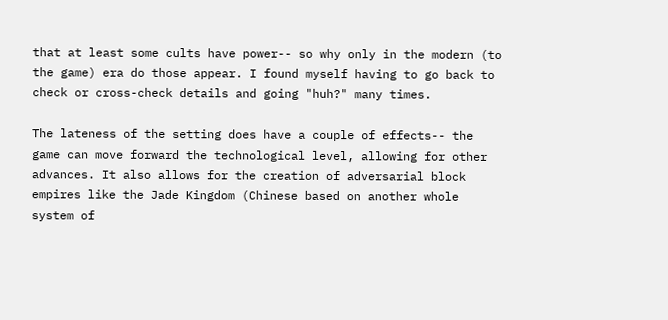that at least some cults have power-- so why only in the modern (to the game) era do those appear. I found myself having to go back to check or cross-check details and going "huh?" many times.

The lateness of the setting does have a couple of effects-- the game can move forward the technological level, allowing for other advances. It also allows for the creation of adversarial block empires like the Jade Kingdom (Chinese based on another whole system of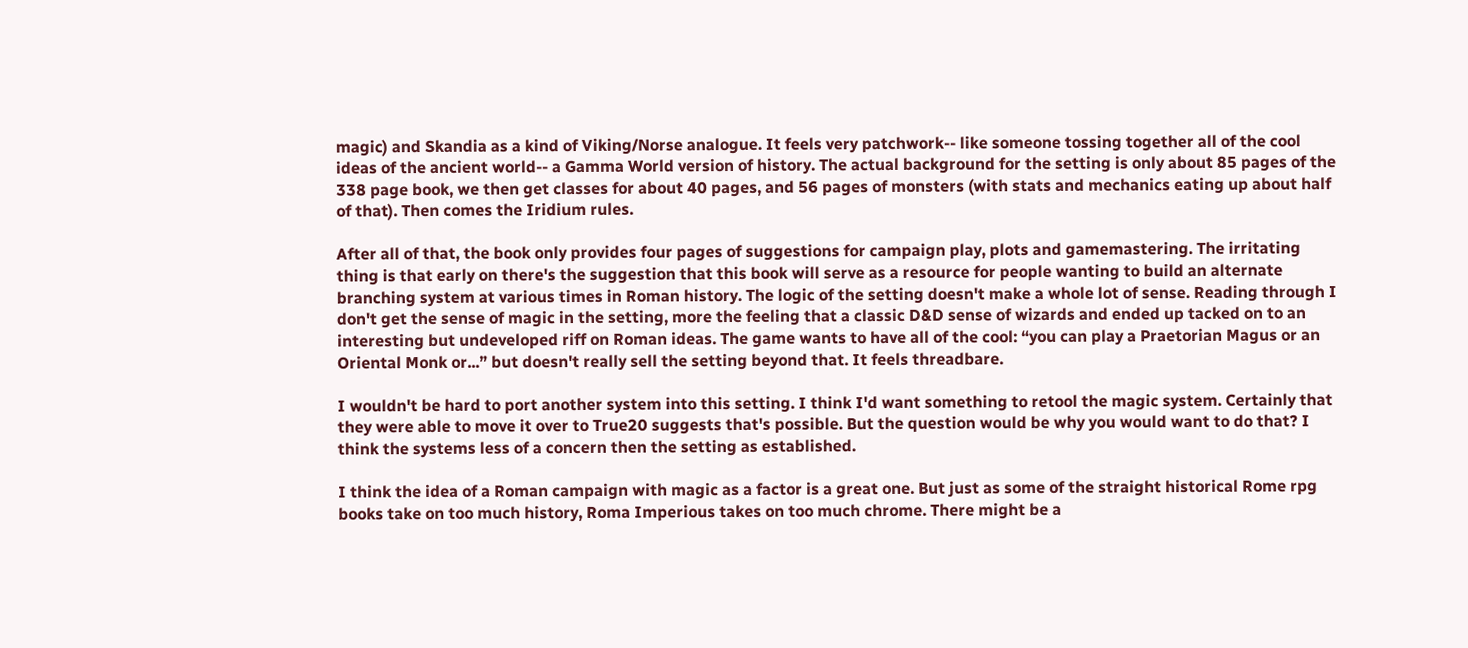magic) and Skandia as a kind of Viking/Norse analogue. It feels very patchwork-- like someone tossing together all of the cool ideas of the ancient world-- a Gamma World version of history. The actual background for the setting is only about 85 pages of the 338 page book, we then get classes for about 40 pages, and 56 pages of monsters (with stats and mechanics eating up about half of that). Then comes the Iridium rules.

After all of that, the book only provides four pages of suggestions for campaign play, plots and gamemastering. The irritating thing is that early on there's the suggestion that this book will serve as a resource for people wanting to build an alternate branching system at various times in Roman history. The logic of the setting doesn't make a whole lot of sense. Reading through I don't get the sense of magic in the setting, more the feeling that a classic D&D sense of wizards and ended up tacked on to an interesting but undeveloped riff on Roman ideas. The game wants to have all of the cool: “you can play a Praetorian Magus or an Oriental Monk or...” but doesn't really sell the setting beyond that. It feels threadbare.

I wouldn't be hard to port another system into this setting. I think I'd want something to retool the magic system. Certainly that they were able to move it over to True20 suggests that's possible. But the question would be why you would want to do that? I think the systems less of a concern then the setting as established.

I think the idea of a Roman campaign with magic as a factor is a great one. But just as some of the straight historical Rome rpg books take on too much history, Roma Imperious takes on too much chrome. There might be a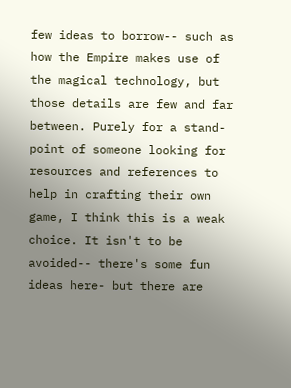few ideas to borrow-- such as how the Empire makes use of the magical technology, but those details are few and far between. Purely for a stand-point of someone looking for resources and references to help in crafting their own game, I think this is a weak choice. It isn't to be avoided-- there's some fun ideas here- but there are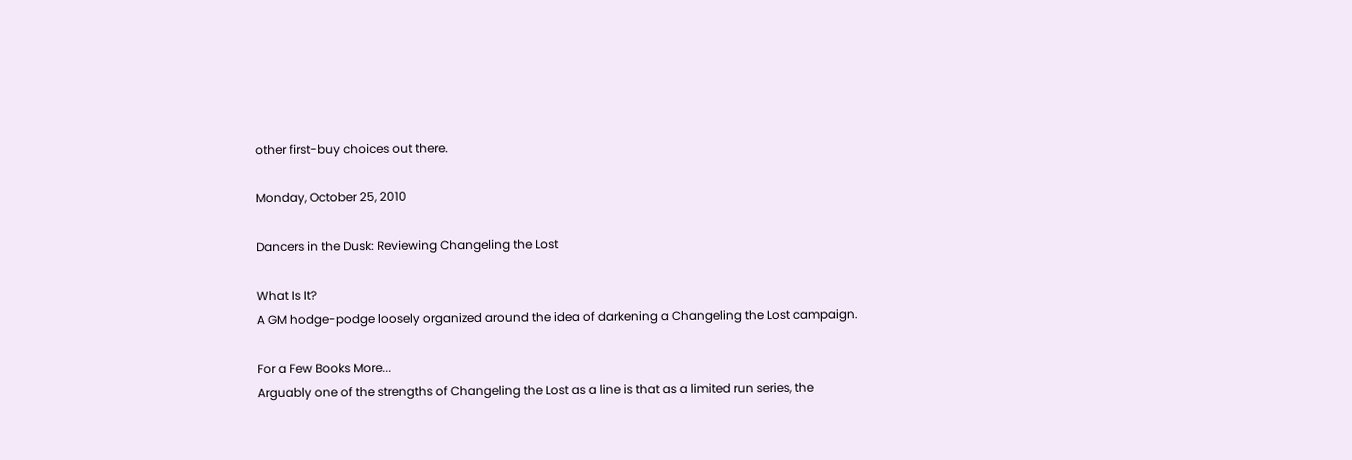other first-buy choices out there.

Monday, October 25, 2010

Dancers in the Dusk: Reviewing Changeling the Lost

What Is It?
A GM hodge-podge loosely organized around the idea of darkening a Changeling the Lost campaign.

For a Few Books More...
Arguably one of the strengths of Changeling the Lost as a line is that as a limited run series, the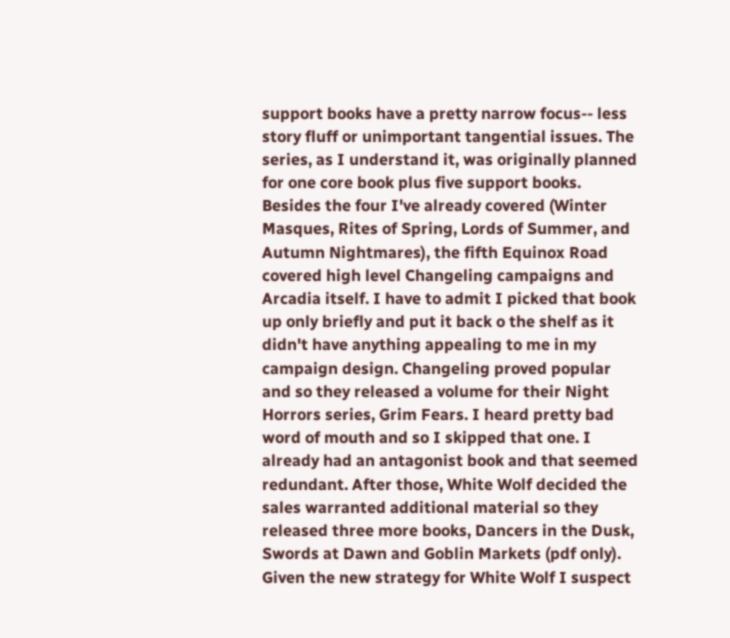support books have a pretty narrow focus-- less story fluff or unimportant tangential issues. The series, as I understand it, was originally planned for one core book plus five support books. Besides the four I've already covered (Winter Masques, Rites of Spring, Lords of Summer, and Autumn Nightmares), the fifth Equinox Road covered high level Changeling campaigns and Arcadia itself. I have to admit I picked that book up only briefly and put it back o the shelf as it didn't have anything appealing to me in my campaign design. Changeling proved popular and so they released a volume for their Night Horrors series, Grim Fears. I heard pretty bad word of mouth and so I skipped that one. I already had an antagonist book and that seemed redundant. After those, White Wolf decided the sales warranted additional material so they released three more books, Dancers in the Dusk, Swords at Dawn and Goblin Markets (pdf only). Given the new strategy for White Wolf I suspect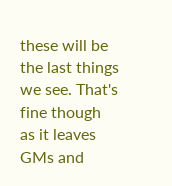these will be the last things we see. That's fine though as it leaves GMs and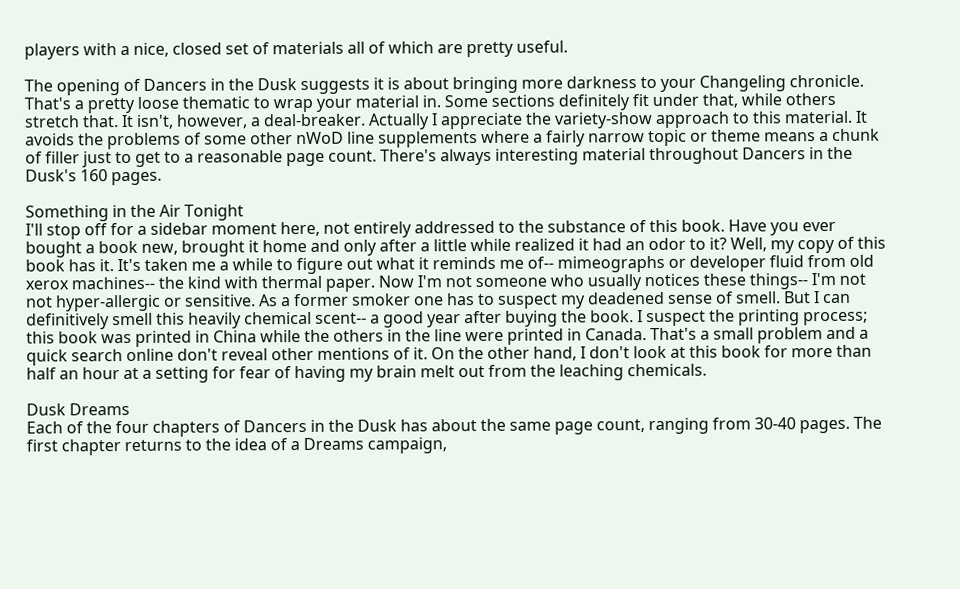players with a nice, closed set of materials all of which are pretty useful.

The opening of Dancers in the Dusk suggests it is about bringing more darkness to your Changeling chronicle. That's a pretty loose thematic to wrap your material in. Some sections definitely fit under that, while others stretch that. It isn't, however, a deal-breaker. Actually I appreciate the variety-show approach to this material. It avoids the problems of some other nWoD line supplements where a fairly narrow topic or theme means a chunk of filler just to get to a reasonable page count. There's always interesting material throughout Dancers in the Dusk's 160 pages.

Something in the Air Tonight
I'll stop off for a sidebar moment here, not entirely addressed to the substance of this book. Have you ever bought a book new, brought it home and only after a little while realized it had an odor to it? Well, my copy of this book has it. It's taken me a while to figure out what it reminds me of-- mimeographs or developer fluid from old xerox machines-- the kind with thermal paper. Now I'm not someone who usually notices these things-- I'm not not hyper-allergic or sensitive. As a former smoker one has to suspect my deadened sense of smell. But I can definitively smell this heavily chemical scent-- a good year after buying the book. I suspect the printing process; this book was printed in China while the others in the line were printed in Canada. That's a small problem and a quick search online don't reveal other mentions of it. On the other hand, I don't look at this book for more than half an hour at a setting for fear of having my brain melt out from the leaching chemicals.

Dusk Dreams
Each of the four chapters of Dancers in the Dusk has about the same page count, ranging from 30-40 pages. The first chapter returns to the idea of a Dreams campaign,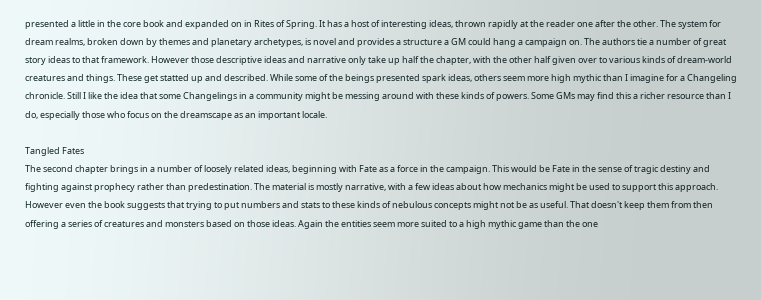presented a little in the core book and expanded on in Rites of Spring. It has a host of interesting ideas, thrown rapidly at the reader one after the other. The system for dream realms, broken down by themes and planetary archetypes, is novel and provides a structure a GM could hang a campaign on. The authors tie a number of great story ideas to that framework. However those descriptive ideas and narrative only take up half the chapter, with the other half given over to various kinds of dream-world creatures and things. These get statted up and described. While some of the beings presented spark ideas, others seem more high mythic than I imagine for a Changeling chronicle. Still I like the idea that some Changelings in a community might be messing around with these kinds of powers. Some GMs may find this a richer resource than I do, especially those who focus on the dreamscape as an important locale.

Tangled Fates
The second chapter brings in a number of loosely related ideas, beginning with Fate as a force in the campaign. This would be Fate in the sense of tragic destiny and fighting against prophecy rather than predestination. The material is mostly narrative, with a few ideas about how mechanics might be used to support this approach. However even the book suggests that trying to put numbers and stats to these kinds of nebulous concepts might not be as useful. That doesn't keep them from then offering a series of creatures and monsters based on those ideas. Again the entities seem more suited to a high mythic game than the one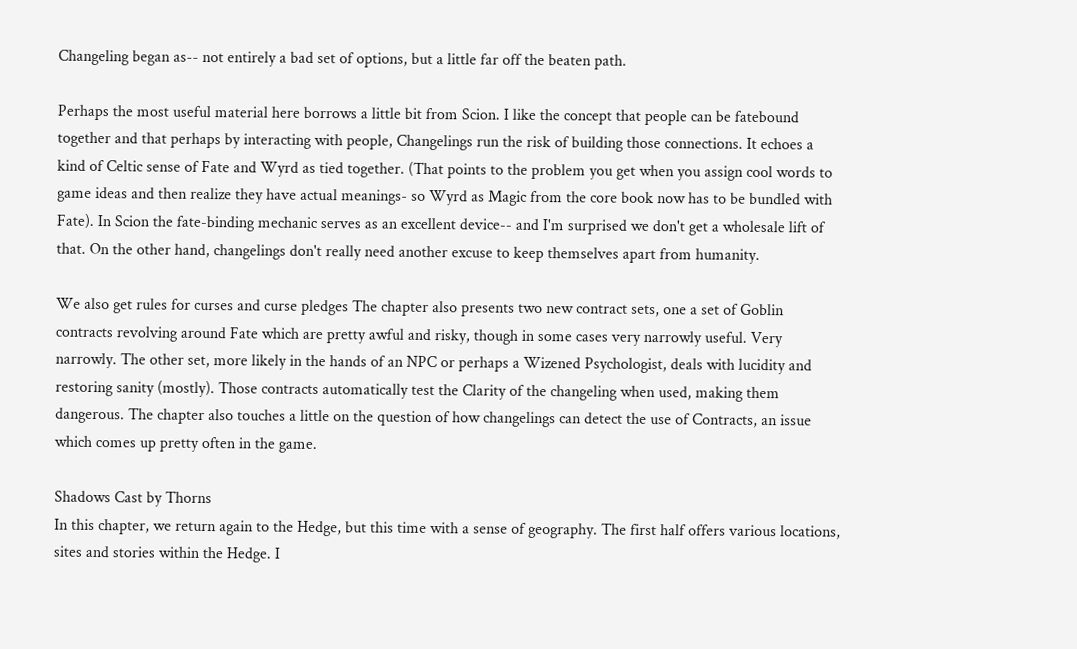Changeling began as-- not entirely a bad set of options, but a little far off the beaten path.

Perhaps the most useful material here borrows a little bit from Scion. I like the concept that people can be fatebound together and that perhaps by interacting with people, Changelings run the risk of building those connections. It echoes a kind of Celtic sense of Fate and Wyrd as tied together. (That points to the problem you get when you assign cool words to game ideas and then realize they have actual meanings- so Wyrd as Magic from the core book now has to be bundled with Fate). In Scion the fate-binding mechanic serves as an excellent device-- and I'm surprised we don't get a wholesale lift of that. On the other hand, changelings don't really need another excuse to keep themselves apart from humanity.

We also get rules for curses and curse pledges The chapter also presents two new contract sets, one a set of Goblin contracts revolving around Fate which are pretty awful and risky, though in some cases very narrowly useful. Very narrowly. The other set, more likely in the hands of an NPC or perhaps a Wizened Psychologist, deals with lucidity and restoring sanity (mostly). Those contracts automatically test the Clarity of the changeling when used, making them dangerous. The chapter also touches a little on the question of how changelings can detect the use of Contracts, an issue which comes up pretty often in the game.

Shadows Cast by Thorns
In this chapter, we return again to the Hedge, but this time with a sense of geography. The first half offers various locations, sites and stories within the Hedge. I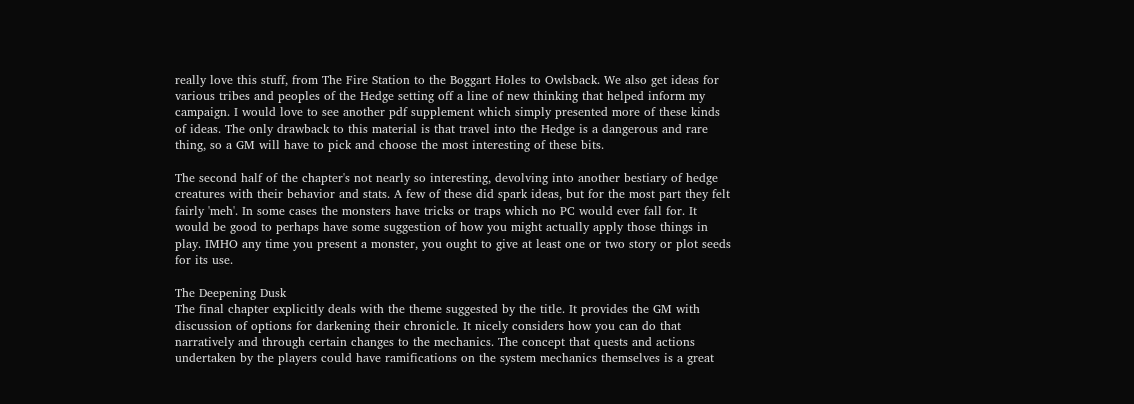really love this stuff, from The Fire Station to the Boggart Holes to Owlsback. We also get ideas for various tribes and peoples of the Hedge setting off a line of new thinking that helped inform my campaign. I would love to see another pdf supplement which simply presented more of these kinds of ideas. The only drawback to this material is that travel into the Hedge is a dangerous and rare thing, so a GM will have to pick and choose the most interesting of these bits.

The second half of the chapter's not nearly so interesting, devolving into another bestiary of hedge creatures with their behavior and stats. A few of these did spark ideas, but for the most part they felt fairly 'meh'. In some cases the monsters have tricks or traps which no PC would ever fall for. It would be good to perhaps have some suggestion of how you might actually apply those things in play. IMHO any time you present a monster, you ought to give at least one or two story or plot seeds for its use.

The Deepening Dusk
The final chapter explicitly deals with the theme suggested by the title. It provides the GM with discussion of options for darkening their chronicle. It nicely considers how you can do that narratively and through certain changes to the mechanics. The concept that quests and actions undertaken by the players could have ramifications on the system mechanics themselves is a great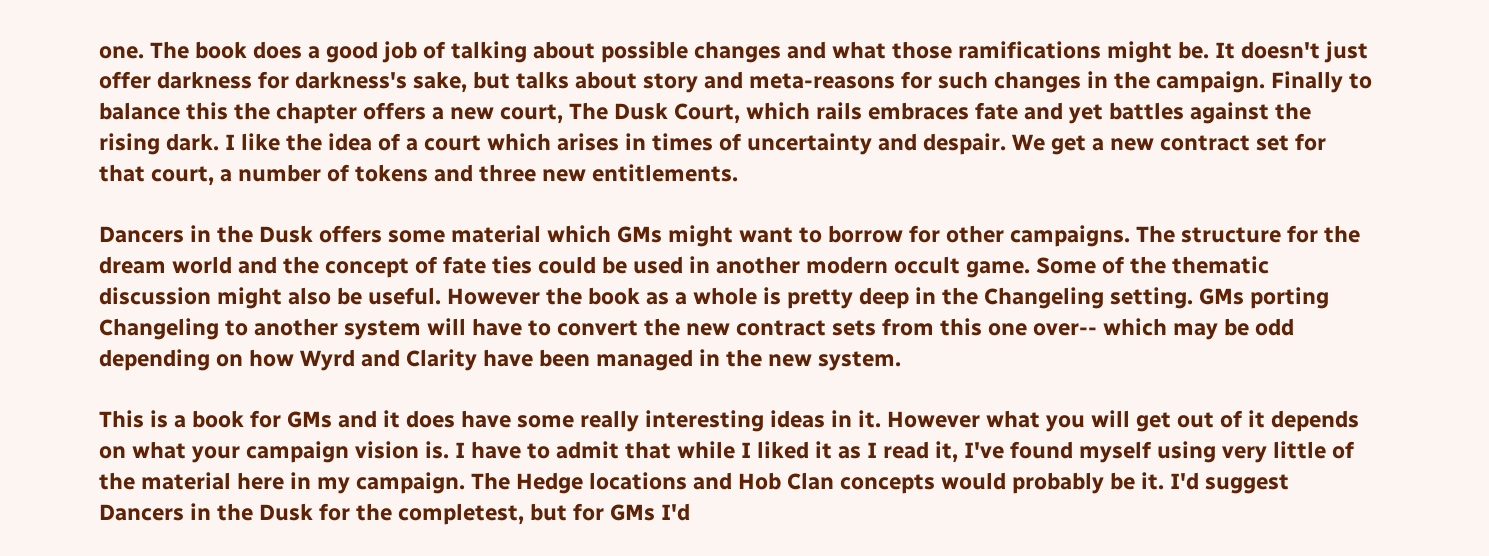one. The book does a good job of talking about possible changes and what those ramifications might be. It doesn't just offer darkness for darkness's sake, but talks about story and meta-reasons for such changes in the campaign. Finally to balance this the chapter offers a new court, The Dusk Court, which rails embraces fate and yet battles against the rising dark. I like the idea of a court which arises in times of uncertainty and despair. We get a new contract set for that court, a number of tokens and three new entitlements.

Dancers in the Dusk offers some material which GMs might want to borrow for other campaigns. The structure for the dream world and the concept of fate ties could be used in another modern occult game. Some of the thematic discussion might also be useful. However the book as a whole is pretty deep in the Changeling setting. GMs porting Changeling to another system will have to convert the new contract sets from this one over-- which may be odd depending on how Wyrd and Clarity have been managed in the new system.

This is a book for GMs and it does have some really interesting ideas in it. However what you will get out of it depends on what your campaign vision is. I have to admit that while I liked it as I read it, I've found myself using very little of the material here in my campaign. The Hedge locations and Hob Clan concepts would probably be it. I'd suggest Dancers in the Dusk for the completest, but for GMs I'd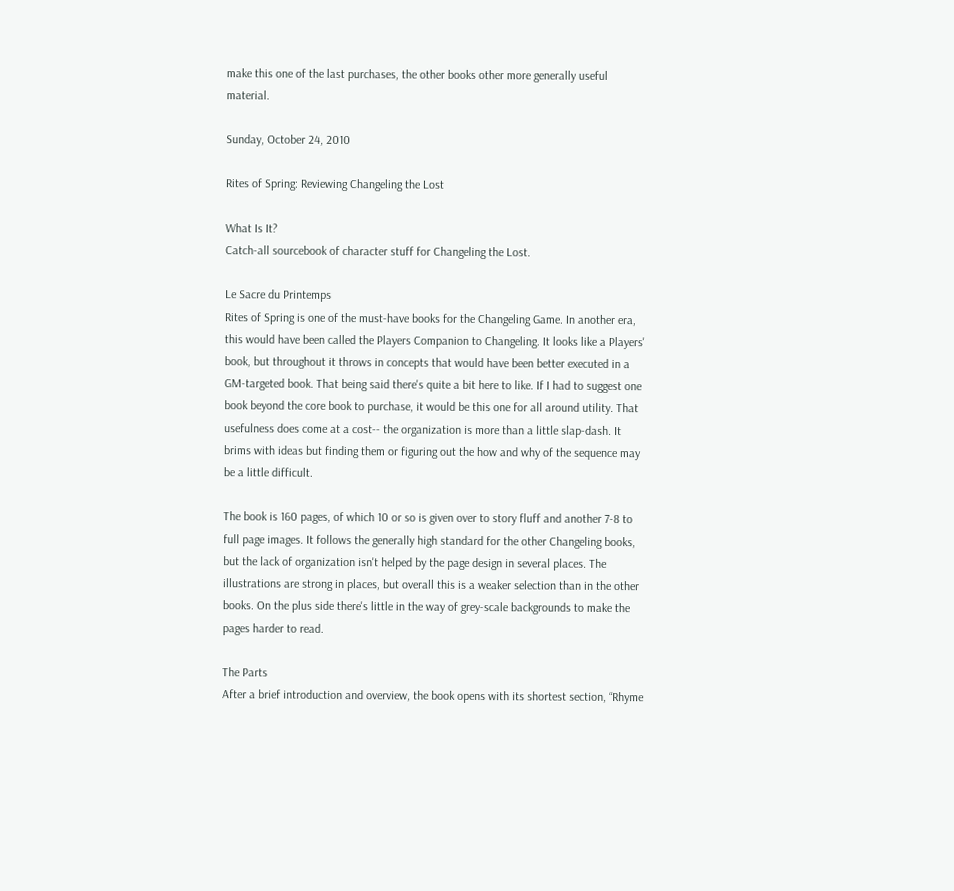make this one of the last purchases, the other books other more generally useful material.

Sunday, October 24, 2010

Rites of Spring: Reviewing Changeling the Lost

What Is It?
Catch-all sourcebook of character stuff for Changeling the Lost.

Le Sacre du Printemps
Rites of Spring is one of the must-have books for the Changeling Game. In another era, this would have been called the Players Companion to Changeling. It looks like a Players' book, but throughout it throws in concepts that would have been better executed in a GM-targeted book. That being said there's quite a bit here to like. If I had to suggest one book beyond the core book to purchase, it would be this one for all around utility. That usefulness does come at a cost-- the organization is more than a little slap-dash. It brims with ideas but finding them or figuring out the how and why of the sequence may be a little difficult.

The book is 160 pages, of which 10 or so is given over to story fluff and another 7-8 to full page images. It follows the generally high standard for the other Changeling books, but the lack of organization isn't helped by the page design in several places. The illustrations are strong in places, but overall this is a weaker selection than in the other books. On the plus side there's little in the way of grey-scale backgrounds to make the pages harder to read.

The Parts
After a brief introduction and overview, the book opens with its shortest section, “Rhyme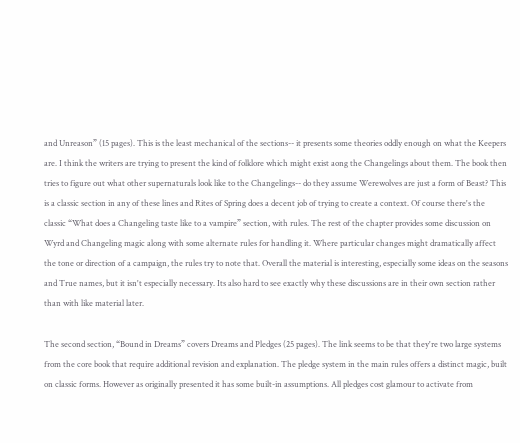and Unreason” (15 pages). This is the least mechanical of the sections-- it presents some theories oddly enough on what the Keepers are. I think the writers are trying to present the kind of folklore which might exist aong the Changelings about them. The book then tries to figure out what other supernaturals look like to the Changelings-- do they assume Werewolves are just a form of Beast? This is a classic section in any of these lines and Rites of Spring does a decent job of trying to create a context. Of course there's the classic “What does a Changeling taste like to a vampire” section, with rules. The rest of the chapter provides some discussion on Wyrd and Changeling magic along with some alternate rules for handling it. Where particular changes might dramatically affect the tone or direction of a campaign, the rules try to note that. Overall the material is interesting, especially some ideas on the seasons and True names, but it isn't especially necessary. Its also hard to see exactly why these discussions are in their own section rather than with like material later.

The second section, “Bound in Dreams” covers Dreams and Pledges (25 pages). The link seems to be that they're two large systems from the core book that require additional revision and explanation. The pledge system in the main rules offers a distinct magic, built on classic forms. However as originally presented it has some built-in assumptions. All pledges cost glamour to activate from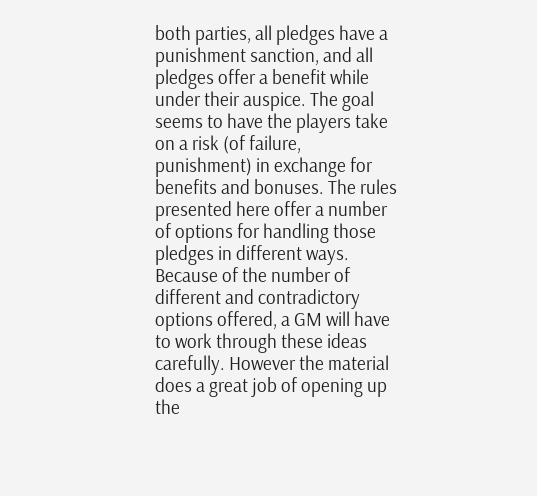both parties, all pledges have a punishment sanction, and all pledges offer a benefit while under their auspice. The goal seems to have the players take on a risk (of failure, punishment) in exchange for benefits and bonuses. The rules presented here offer a number of options for handling those pledges in different ways. Because of the number of different and contradictory options offered, a GM will have to work through these ideas carefully. However the material does a great job of opening up the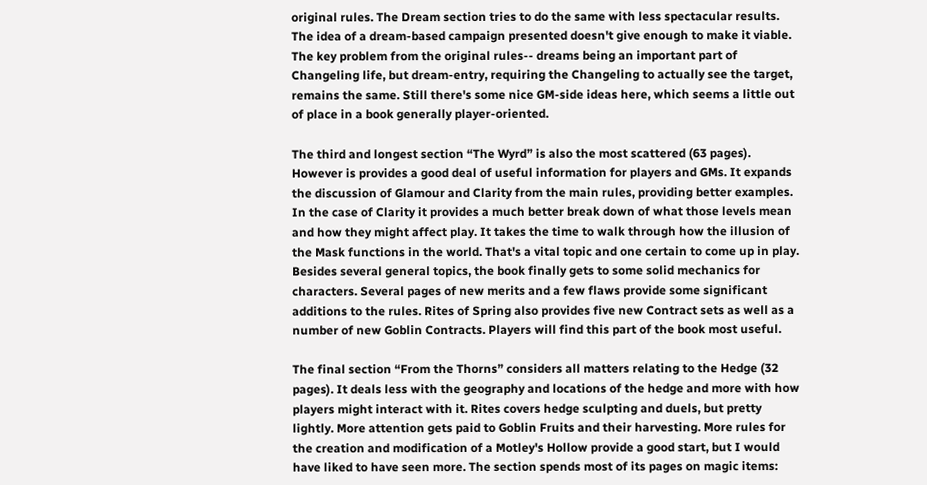original rules. The Dream section tries to do the same with less spectacular results. The idea of a dream-based campaign presented doesn't give enough to make it viable. The key problem from the original rules-- dreams being an important part of Changeling life, but dream-entry, requiring the Changeling to actually see the target, remains the same. Still there's some nice GM-side ideas here, which seems a little out of place in a book generally player-oriented.

The third and longest section “The Wyrd” is also the most scattered (63 pages). However is provides a good deal of useful information for players and GMs. It expands the discussion of Glamour and Clarity from the main rules, providing better examples. In the case of Clarity it provides a much better break down of what those levels mean and how they might affect play. It takes the time to walk through how the illusion of the Mask functions in the world. That's a vital topic and one certain to come up in play. Besides several general topics, the book finally gets to some solid mechanics for characters. Several pages of new merits and a few flaws provide some significant additions to the rules. Rites of Spring also provides five new Contract sets as well as a number of new Goblin Contracts. Players will find this part of the book most useful.

The final section “From the Thorns” considers all matters relating to the Hedge (32 pages). It deals less with the geography and locations of the hedge and more with how players might interact with it. Rites covers hedge sculpting and duels, but pretty lightly. More attention gets paid to Goblin Fruits and their harvesting. More rules for the creation and modification of a Motley's Hollow provide a good start, but I would have liked to have seen more. The section spends most of its pages on magic items: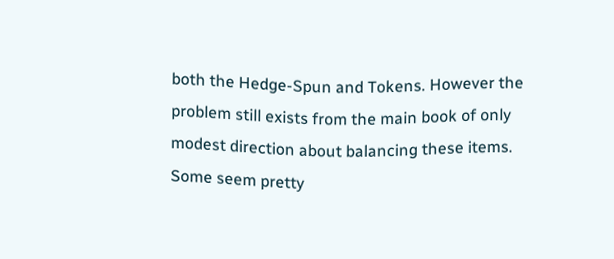both the Hedge-Spun and Tokens. However the problem still exists from the main book of only modest direction about balancing these items. Some seem pretty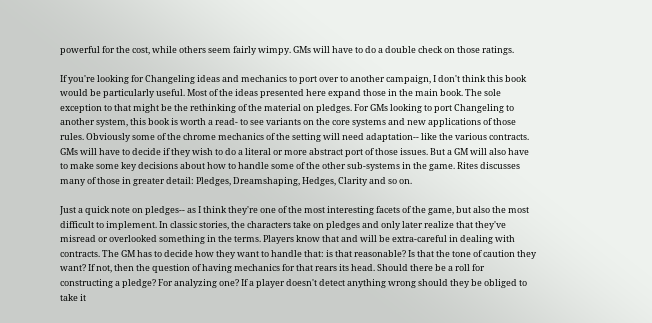powerful for the cost, while others seem fairly wimpy. GMs will have to do a double check on those ratings.

If you're looking for Changeling ideas and mechanics to port over to another campaign, I don't think this book would be particularly useful. Most of the ideas presented here expand those in the main book. The sole exception to that might be the rethinking of the material on pledges. For GMs looking to port Changeling to another system, this book is worth a read- to see variants on the core systems and new applications of those rules. Obviously some of the chrome mechanics of the setting will need adaptation-- like the various contracts. GMs will have to decide if they wish to do a literal or more abstract port of those issues. But a GM will also have to make some key decisions about how to handle some of the other sub-systems in the game. Rites discusses many of those in greater detail: Pledges, Dreamshaping, Hedges, Clarity and so on.

Just a quick note on pledges-- as I think they're one of the most interesting facets of the game, but also the most difficult to implement. In classic stories, the characters take on pledges and only later realize that they've misread or overlooked something in the terms. Players know that and will be extra-careful in dealing with contracts. The GM has to decide how they want to handle that: is that reasonable? Is that the tone of caution they want? If not, then the question of having mechanics for that rears its head. Should there be a roll for constructing a pledge? For analyzing one? If a player doesn't detect anything wrong should they be obliged to take it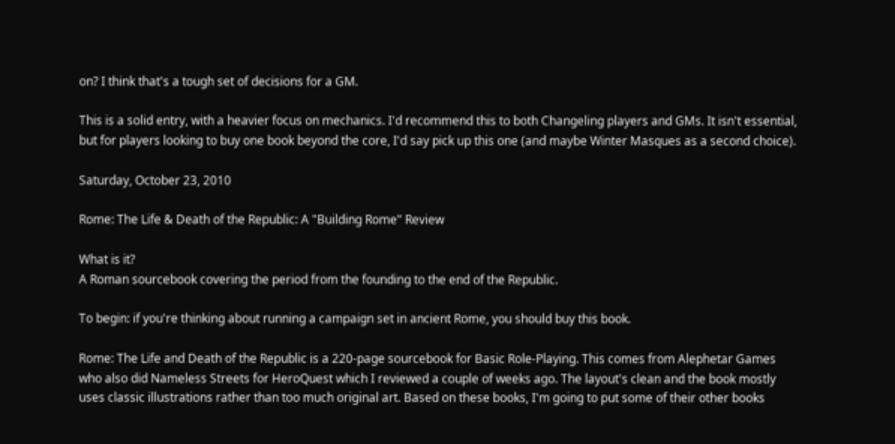on? I think that's a tough set of decisions for a GM.

This is a solid entry, with a heavier focus on mechanics. I'd recommend this to both Changeling players and GMs. It isn't essential, but for players looking to buy one book beyond the core, I'd say pick up this one (and maybe Winter Masques as a second choice).

Saturday, October 23, 2010

Rome: The Life & Death of the Republic: A "Building Rome" Review

What is it?
A Roman sourcebook covering the period from the founding to the end of the Republic.

To begin: if you're thinking about running a campaign set in ancient Rome, you should buy this book.

Rome: The Life and Death of the Republic is a 220-page sourcebook for Basic Role-Playing. This comes from Alephetar Games who also did Nameless Streets for HeroQuest which I reviewed a couple of weeks ago. The layout's clean and the book mostly uses classic illustrations rather than too much original art. Based on these books, I'm going to put some of their other books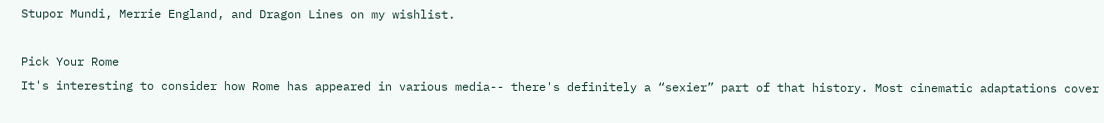Stupor Mundi, Merrie England, and Dragon Lines on my wishlist.

Pick Your Rome
It's interesting to consider how Rome has appeared in various media-- there's definitely a “sexier” part of that history. Most cinematic adaptations cover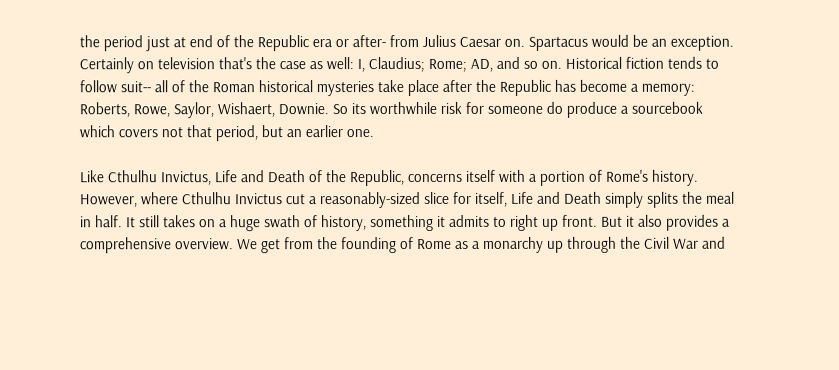the period just at end of the Republic era or after- from Julius Caesar on. Spartacus would be an exception. Certainly on television that's the case as well: I, Claudius; Rome; AD, and so on. Historical fiction tends to follow suit-- all of the Roman historical mysteries take place after the Republic has become a memory: Roberts, Rowe, Saylor, Wishaert, Downie. So its worthwhile risk for someone do produce a sourcebook which covers not that period, but an earlier one.

Like Cthulhu Invictus, Life and Death of the Republic, concerns itself with a portion of Rome's history. However, where Cthulhu Invictus cut a reasonably-sized slice for itself, Life and Death simply splits the meal in half. It still takes on a huge swath of history, something it admits to right up front. But it also provides a comprehensive overview. We get from the founding of Rome as a monarchy up through the Civil War and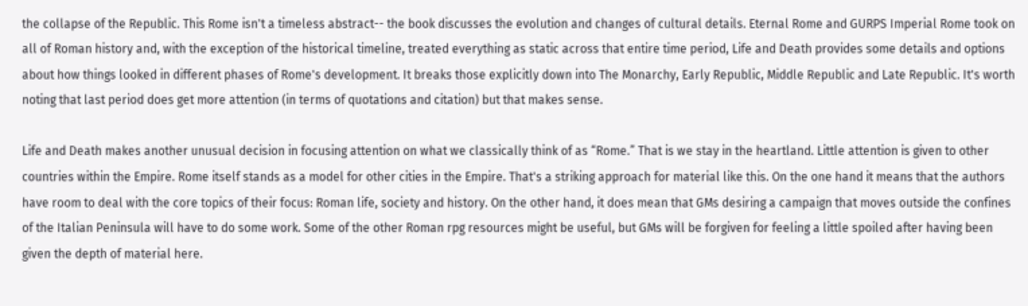the collapse of the Republic. This Rome isn't a timeless abstract-- the book discusses the evolution and changes of cultural details. Eternal Rome and GURPS Imperial Rome took on all of Roman history and, with the exception of the historical timeline, treated everything as static across that entire time period, Life and Death provides some details and options about how things looked in different phases of Rome's development. It breaks those explicitly down into The Monarchy, Early Republic, Middle Republic and Late Republic. It's worth noting that last period does get more attention (in terms of quotations and citation) but that makes sense.

Life and Death makes another unusual decision in focusing attention on what we classically think of as “Rome.” That is we stay in the heartland. Little attention is given to other countries within the Empire. Rome itself stands as a model for other cities in the Empire. That's a striking approach for material like this. On the one hand it means that the authors have room to deal with the core topics of their focus: Roman life, society and history. On the other hand, it does mean that GMs desiring a campaign that moves outside the confines of the Italian Peninsula will have to do some work. Some of the other Roman rpg resources might be useful, but GMs will be forgiven for feeling a little spoiled after having been given the depth of material here.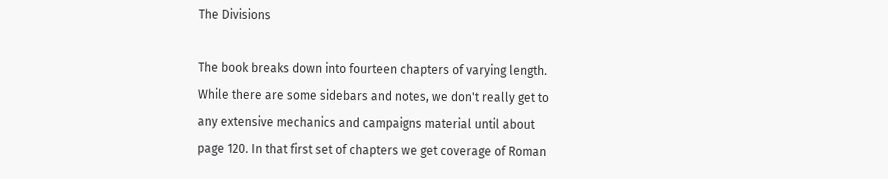The Divisions

The book breaks down into fourteen chapters of varying length. While there are some sidebars and notes, we don't really get to any extensive mechanics and campaigns material until about page 120. In that first set of chapters we get coverage of Roman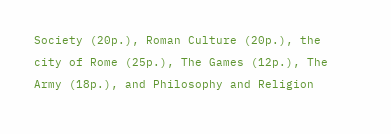Society (20p.), Roman Culture (20p.), the city of Rome (25p.), The Games (12p.), The Army (18p.), and Philosophy and Religion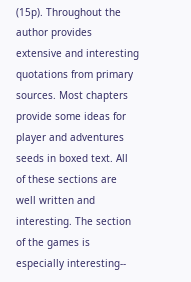(15p). Throughout the author provides extensive and interesting quotations from primary sources. Most chapters provide some ideas for player and adventures seeds in boxed text. All of these sections are well written and interesting. The section of the games is especially interesting--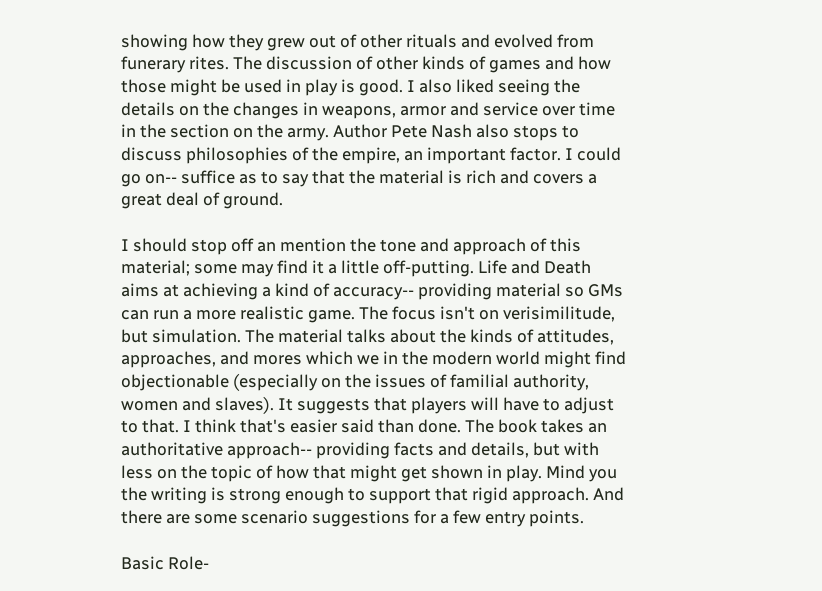showing how they grew out of other rituals and evolved from funerary rites. The discussion of other kinds of games and how those might be used in play is good. I also liked seeing the details on the changes in weapons, armor and service over time in the section on the army. Author Pete Nash also stops to discuss philosophies of the empire, an important factor. I could go on-- suffice as to say that the material is rich and covers a great deal of ground.

I should stop off an mention the tone and approach of this material; some may find it a little off-putting. Life and Death aims at achieving a kind of accuracy-- providing material so GMs can run a more realistic game. The focus isn't on verisimilitude, but simulation. The material talks about the kinds of attitudes, approaches, and mores which we in the modern world might find objectionable (especially on the issues of familial authority, women and slaves). It suggests that players will have to adjust to that. I think that's easier said than done. The book takes an authoritative approach-- providing facts and details, but with less on the topic of how that might get shown in play. Mind you the writing is strong enough to support that rigid approach. And there are some scenario suggestions for a few entry points.

Basic Role-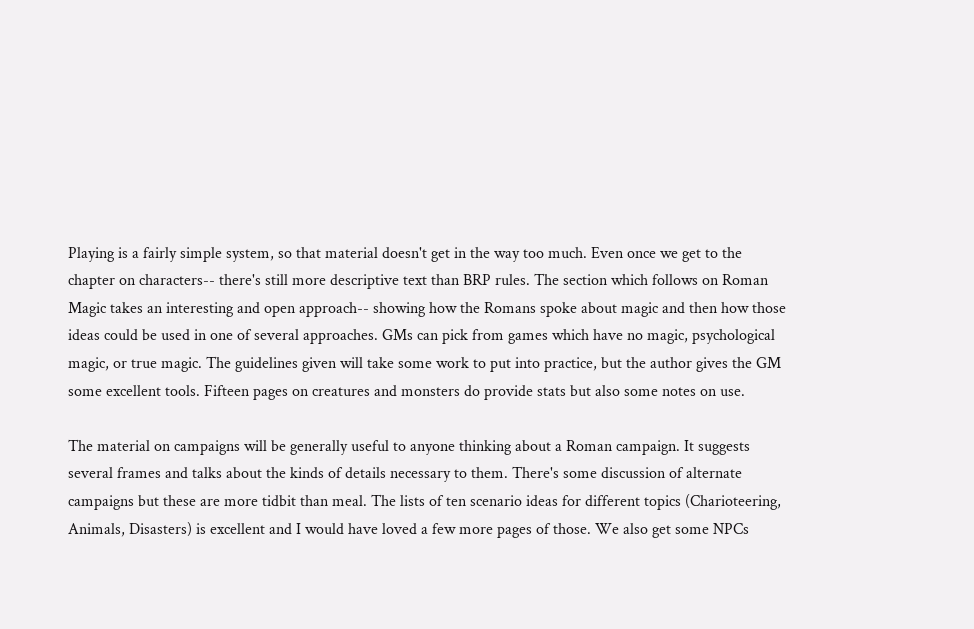Playing is a fairly simple system, so that material doesn't get in the way too much. Even once we get to the chapter on characters-- there's still more descriptive text than BRP rules. The section which follows on Roman Magic takes an interesting and open approach-- showing how the Romans spoke about magic and then how those ideas could be used in one of several approaches. GMs can pick from games which have no magic, psychological magic, or true magic. The guidelines given will take some work to put into practice, but the author gives the GM some excellent tools. Fifteen pages on creatures and monsters do provide stats but also some notes on use.

The material on campaigns will be generally useful to anyone thinking about a Roman campaign. It suggests several frames and talks about the kinds of details necessary to them. There's some discussion of alternate campaigns but these are more tidbit than meal. The lists of ten scenario ideas for different topics (Charioteering, Animals, Disasters) is excellent and I would have loved a few more pages of those. We also get some NPCs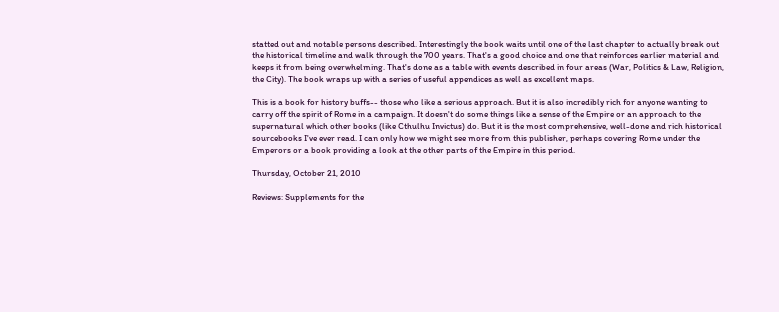statted out and notable persons described. Interestingly the book waits until one of the last chapter to actually break out the historical timeline and walk through the 700 years. That's a good choice and one that reinforces earlier material and keeps it from being overwhelming. That's done as a table with events described in four areas (War, Politics & Law, Religion, the City). The book wraps up with a series of useful appendices as well as excellent maps.

This is a book for history buffs-- those who like a serious approach. But it is also incredibly rich for anyone wanting to carry off the spirit of Rome in a campaign. It doesn't do some things like a sense of the Empire or an approach to the supernatural which other books (like Cthulhu Invictus) do. But it is the most comprehensive, well-done and rich historical sourcebooks I've ever read. I can only how we might see more from this publisher, perhaps covering Rome under the Emperors or a book providing a look at the other parts of the Empire in this period.

Thursday, October 21, 2010

Reviews: Supplements for the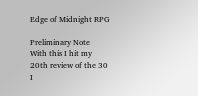Edge of Midnight RPG

Preliminary Note
With this I hit my 20th review of the 30 I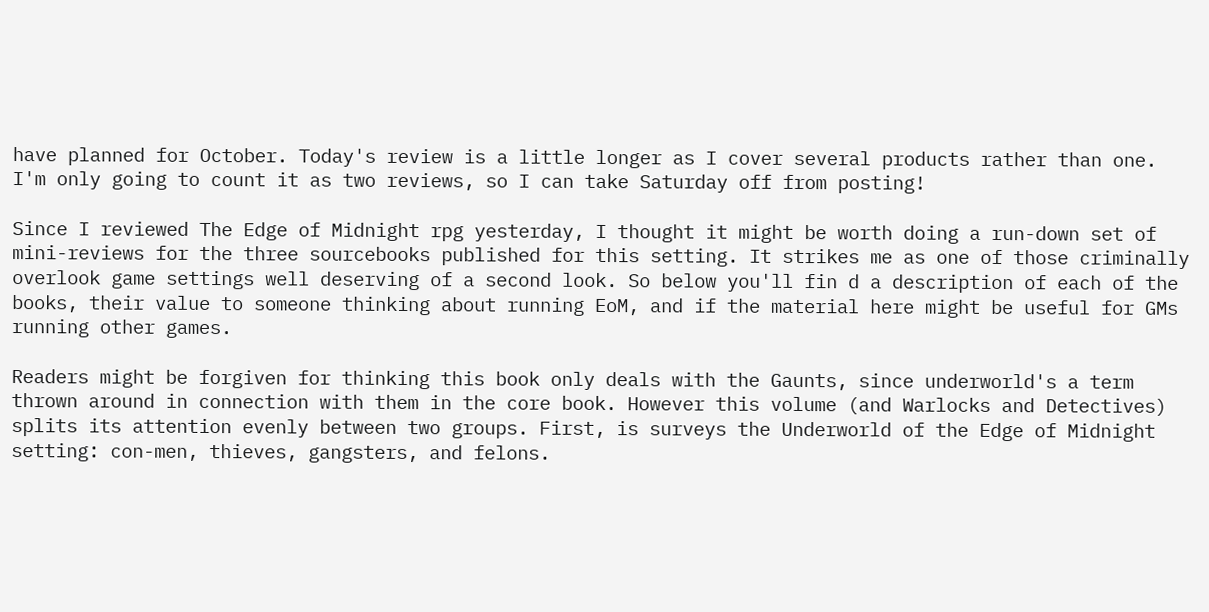have planned for October. Today's review is a little longer as I cover several products rather than one. I'm only going to count it as two reviews, so I can take Saturday off from posting!

Since I reviewed The Edge of Midnight rpg yesterday, I thought it might be worth doing a run-down set of mini-reviews for the three sourcebooks published for this setting. It strikes me as one of those criminally overlook game settings well deserving of a second look. So below you'll fin d a description of each of the books, their value to someone thinking about running EoM, and if the material here might be useful for GMs running other games.

Readers might be forgiven for thinking this book only deals with the Gaunts, since underworld's a term thrown around in connection with them in the core book. However this volume (and Warlocks and Detectives) splits its attention evenly between two groups. First, is surveys the Underworld of the Edge of Midnight setting: con-men, thieves, gangsters, and felons.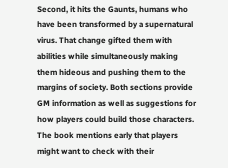Second, it hits the Gaunts, humans who have been transformed by a supernatural virus. That change gifted them with abilities while simultaneously making them hideous and pushing them to the margins of society. Both sections provide GM information as well as suggestions for how players could build those characters. The book mentions early that players might want to check with their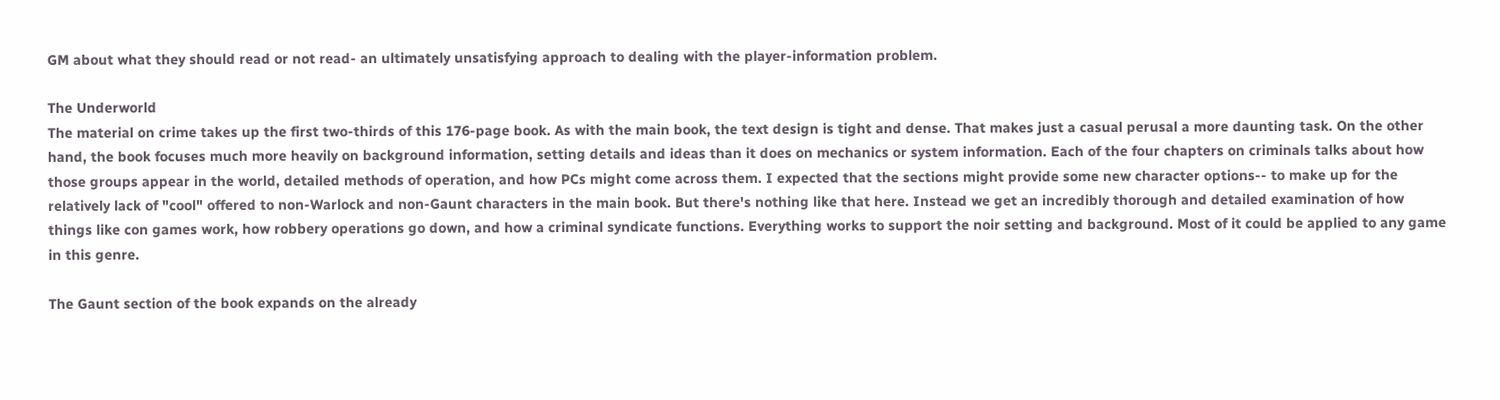GM about what they should read or not read- an ultimately unsatisfying approach to dealing with the player-information problem.

The Underworld
The material on crime takes up the first two-thirds of this 176-page book. As with the main book, the text design is tight and dense. That makes just a casual perusal a more daunting task. On the other hand, the book focuses much more heavily on background information, setting details and ideas than it does on mechanics or system information. Each of the four chapters on criminals talks about how those groups appear in the world, detailed methods of operation, and how PCs might come across them. I expected that the sections might provide some new character options-- to make up for the relatively lack of "cool" offered to non-Warlock and non-Gaunt characters in the main book. But there's nothing like that here. Instead we get an incredibly thorough and detailed examination of how things like con games work, how robbery operations go down, and how a criminal syndicate functions. Everything works to support the noir setting and background. Most of it could be applied to any game in this genre.

The Gaunt section of the book expands on the already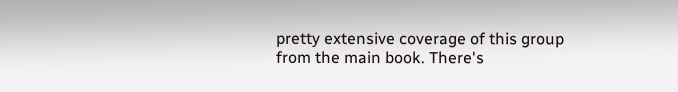pretty extensive coverage of this group from the main book. There's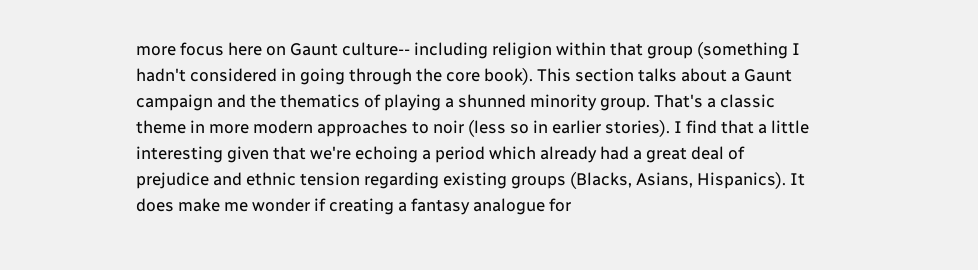more focus here on Gaunt culture-- including religion within that group (something I hadn't considered in going through the core book). This section talks about a Gaunt campaign and the thematics of playing a shunned minority group. That's a classic theme in more modern approaches to noir (less so in earlier stories). I find that a little interesting given that we're echoing a period which already had a great deal of prejudice and ethnic tension regarding existing groups (Blacks, Asians, Hispanics). It does make me wonder if creating a fantasy analogue for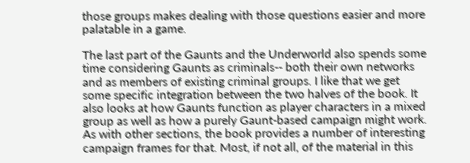those groups makes dealing with those questions easier and more palatable in a game.

The last part of the Gaunts and the Underworld also spends some time considering Gaunts as criminals-- both their own networks and as members of existing criminal groups. I like that we get some specific integration between the two halves of the book. It also looks at how Gaunts function as player characters in a mixed group as well as how a purely Gaunt-based campaign might work. As with other sections, the book provides a number of interesting campaign frames for that. Most, if not all, of the material in this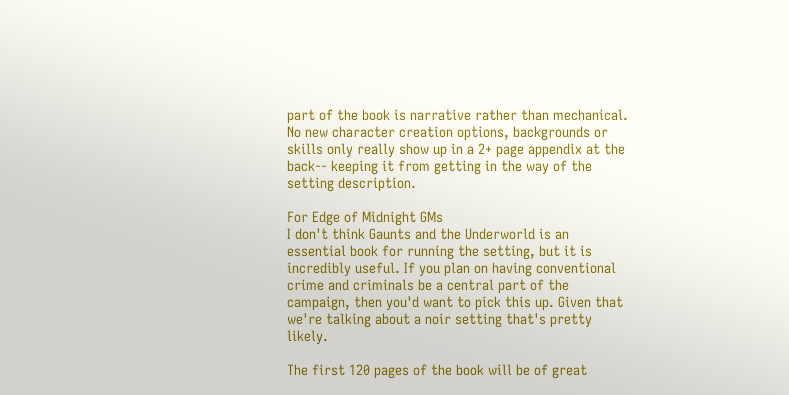part of the book is narrative rather than mechanical. No new character creation options, backgrounds or skills only really show up in a 2+ page appendix at the back-- keeping it from getting in the way of the setting description.

For Edge of Midnight GMs
I don't think Gaunts and the Underworld is an essential book for running the setting, but it is incredibly useful. If you plan on having conventional crime and criminals be a central part of the campaign, then you'd want to pick this up. Given that we're talking about a noir setting that's pretty likely.

The first 120 pages of the book will be of great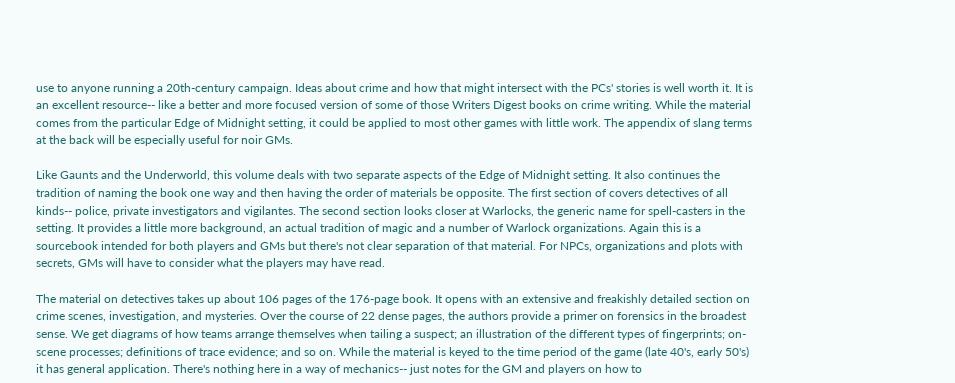use to anyone running a 20th-century campaign. Ideas about crime and how that might intersect with the PCs' stories is well worth it. It is an excellent resource-- like a better and more focused version of some of those Writers Digest books on crime writing. While the material comes from the particular Edge of Midnight setting, it could be applied to most other games with little work. The appendix of slang terms at the back will be especially useful for noir GMs.

Like Gaunts and the Underworld, this volume deals with two separate aspects of the Edge of Midnight setting. It also continues the tradition of naming the book one way and then having the order of materials be opposite. The first section of covers detectives of all kinds-- police, private investigators and vigilantes. The second section looks closer at Warlocks, the generic name for spell-casters in the setting. It provides a little more background, an actual tradition of magic and a number of Warlock organizations. Again this is a sourcebook intended for both players and GMs but there's not clear separation of that material. For NPCs, organizations and plots with secrets, GMs will have to consider what the players may have read.

The material on detectives takes up about 106 pages of the 176-page book. It opens with an extensive and freakishly detailed section on crime scenes, investigation, and mysteries. Over the course of 22 dense pages, the authors provide a primer on forensics in the broadest sense. We get diagrams of how teams arrange themselves when tailing a suspect; an illustration of the different types of fingerprints; on-scene processes; definitions of trace evidence; and so on. While the material is keyed to the time period of the game (late 40's, early 50's) it has general application. There's nothing here in a way of mechanics-- just notes for the GM and players on how to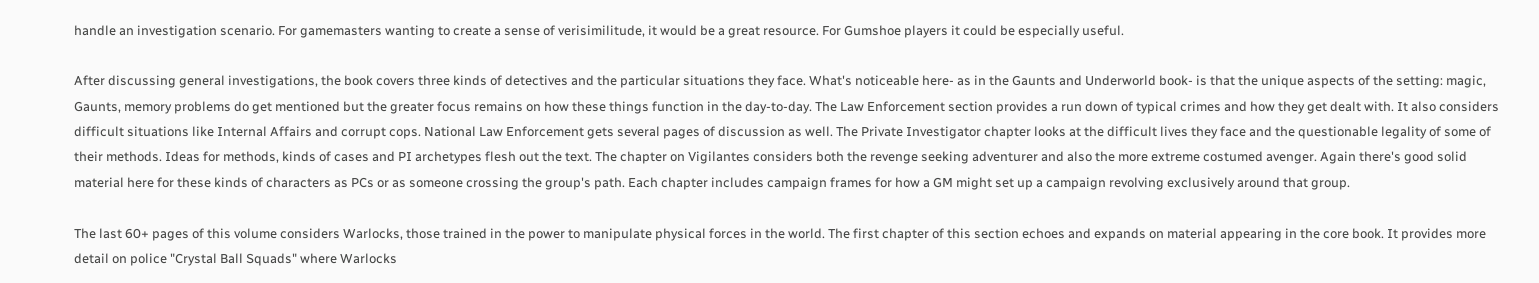handle an investigation scenario. For gamemasters wanting to create a sense of verisimilitude, it would be a great resource. For Gumshoe players it could be especially useful.

After discussing general investigations, the book covers three kinds of detectives and the particular situations they face. What's noticeable here- as in the Gaunts and Underworld book- is that the unique aspects of the setting: magic, Gaunts, memory problems do get mentioned but the greater focus remains on how these things function in the day-to-day. The Law Enforcement section provides a run down of typical crimes and how they get dealt with. It also considers difficult situations like Internal Affairs and corrupt cops. National Law Enforcement gets several pages of discussion as well. The Private Investigator chapter looks at the difficult lives they face and the questionable legality of some of their methods. Ideas for methods, kinds of cases and PI archetypes flesh out the text. The chapter on Vigilantes considers both the revenge seeking adventurer and also the more extreme costumed avenger. Again there's good solid material here for these kinds of characters as PCs or as someone crossing the group's path. Each chapter includes campaign frames for how a GM might set up a campaign revolving exclusively around that group.

The last 60+ pages of this volume considers Warlocks, those trained in the power to manipulate physical forces in the world. The first chapter of this section echoes and expands on material appearing in the core book. It provides more detail on police "Crystal Ball Squads" where Warlocks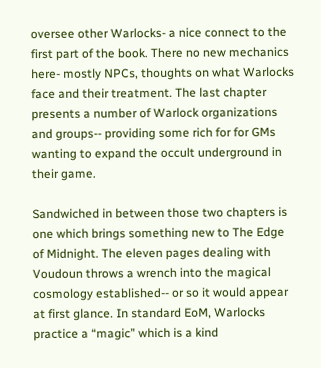oversee other Warlocks- a nice connect to the first part of the book. There no new mechanics here- mostly NPCs, thoughts on what Warlocks face and their treatment. The last chapter presents a number of Warlock organizations and groups-- providing some rich for for GMs wanting to expand the occult underground in their game.

Sandwiched in between those two chapters is one which brings something new to The Edge of Midnight. The eleven pages dealing with Voudoun throws a wrench into the magical cosmology established-- or so it would appear at first glance. In standard EoM, Warlocks practice a “magic” which is a kind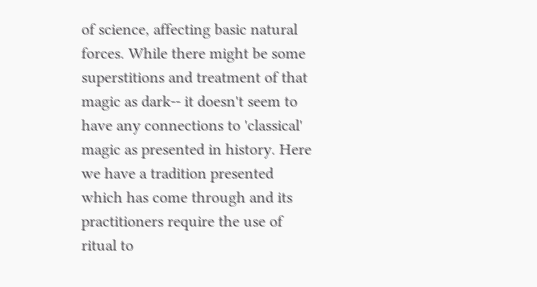of science, affecting basic natural forces. While there might be some superstitions and treatment of that magic as dark-- it doesn't seem to have any connections to 'classical' magic as presented in history. Here we have a tradition presented which has come through and its practitioners require the use of ritual to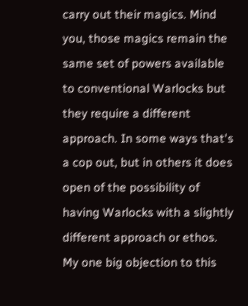carry out their magics. Mind you, those magics remain the same set of powers available to conventional Warlocks but they require a different approach. In some ways that's a cop out, but in others it does open of the possibility of having Warlocks with a slightly different approach or ethos. My one big objection to this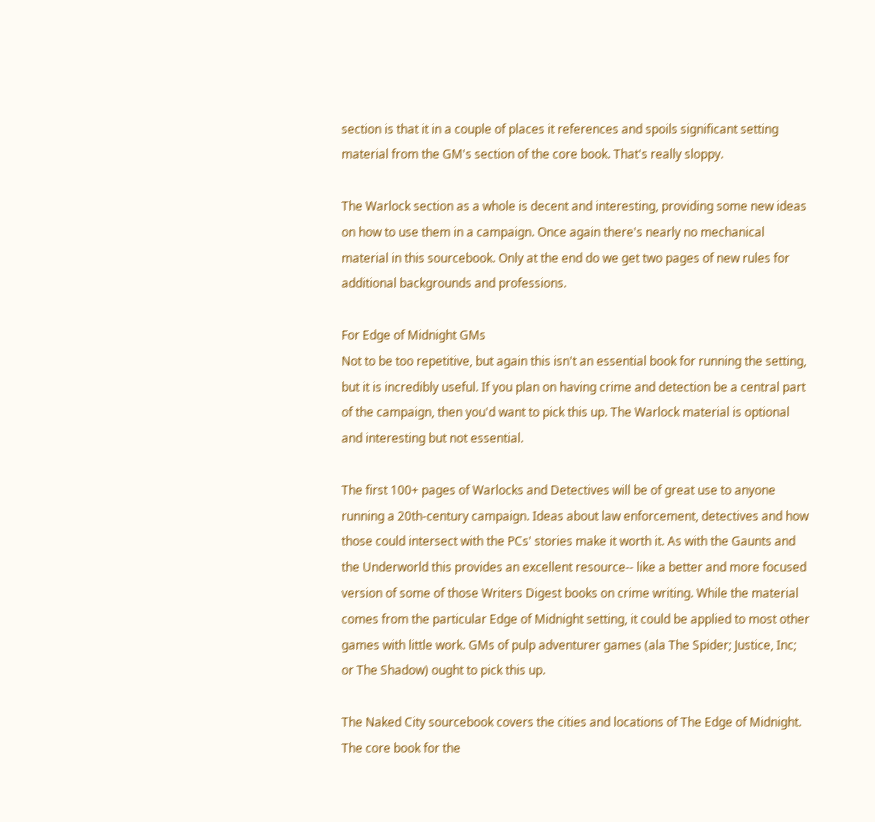section is that it in a couple of places it references and spoils significant setting material from the GM's section of the core book. That's really sloppy.

The Warlock section as a whole is decent and interesting, providing some new ideas on how to use them in a campaign. Once again there's nearly no mechanical material in this sourcebook. Only at the end do we get two pages of new rules for additional backgrounds and professions.

For Edge of Midnight GMs
Not to be too repetitive, but again this isn't an essential book for running the setting, but it is incredibly useful. If you plan on having crime and detection be a central part of the campaign, then you'd want to pick this up. The Warlock material is optional and interesting but not essential.

The first 100+ pages of Warlocks and Detectives will be of great use to anyone running a 20th-century campaign. Ideas about law enforcement, detectives and how those could intersect with the PCs' stories make it worth it. As with the Gaunts and the Underworld this provides an excellent resource-- like a better and more focused version of some of those Writers Digest books on crime writing. While the material comes from the particular Edge of Midnight setting, it could be applied to most other games with little work. GMs of pulp adventurer games (ala The Spider; Justice, Inc; or The Shadow) ought to pick this up.

The Naked City sourcebook covers the cities and locations of The Edge of Midnight. The core book for the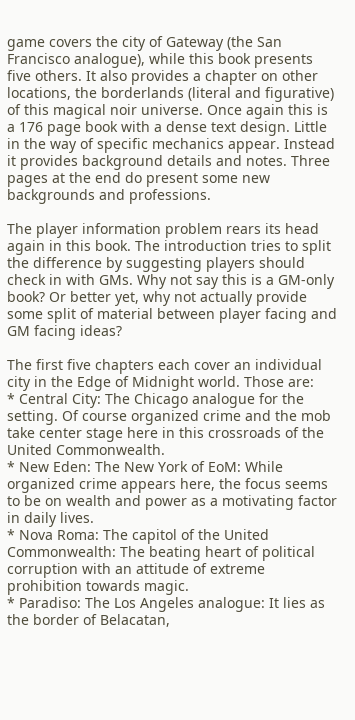game covers the city of Gateway (the San Francisco analogue), while this book presents five others. It also provides a chapter on other locations, the borderlands (literal and figurative) of this magical noir universe. Once again this is a 176 page book with a dense text design. Little in the way of specific mechanics appear. Instead it provides background details and notes. Three pages at the end do present some new backgrounds and professions.

The player information problem rears its head again in this book. The introduction tries to split the difference by suggesting players should check in with GMs. Why not say this is a GM-only book? Or better yet, why not actually provide some split of material between player facing and GM facing ideas?

The first five chapters each cover an individual city in the Edge of Midnight world. Those are:
* Central City: The Chicago analogue for the setting. Of course organized crime and the mob take center stage here in this crossroads of the United Commonwealth.
* New Eden: The New York of EoM: While organized crime appears here, the focus seems to be on wealth and power as a motivating factor in daily lives.
* Nova Roma: The capitol of the United Commonwealth: The beating heart of political corruption with an attitude of extreme prohibition towards magic.
* Paradiso: The Los Angeles analogue: It lies as the border of Belacatan,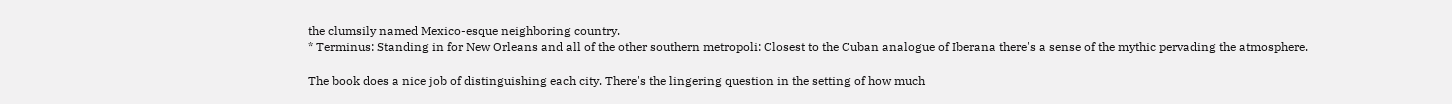the clumsily named Mexico-esque neighboring country.
* Terminus: Standing in for New Orleans and all of the other southern metropoli: Closest to the Cuban analogue of Iberana there's a sense of the mythic pervading the atmosphere.

The book does a nice job of distinguishing each city. There's the lingering question in the setting of how much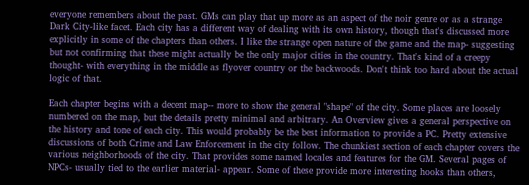everyone remembers about the past. GMs can play that up more as an aspect of the noir genre or as a strange Dark City-like facet. Each city has a different way of dealing with its own history, though that's discussed more explicitly in some of the chapters than others. I like the strange open nature of the game and the map- suggesting but not confirming that these might actually be the only major cities in the country. That's kind of a creepy thought- with everything in the middle as flyover country or the backwoods. Don't think too hard about the actual logic of that.

Each chapter begins with a decent map-- more to show the general "shape" of the city. Some places are loosely numbered on the map, but the details pretty minimal and arbitrary. An Overview gives a general perspective on the history and tone of each city. This would probably be the best information to provide a PC. Pretty extensive discussions of both Crime and Law Enforcement in the city follow. The chunkiest section of each chapter covers the various neighborhoods of the city. That provides some named locales and features for the GM. Several pages of NPCs- usually tied to the earlier material- appear. Some of these provide more interesting hooks than others,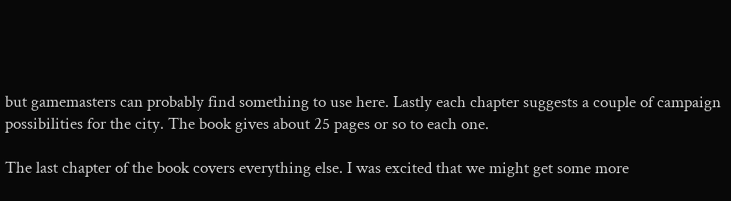but gamemasters can probably find something to use here. Lastly each chapter suggests a couple of campaign possibilities for the city. The book gives about 25 pages or so to each one.

The last chapter of the book covers everything else. I was excited that we might get some more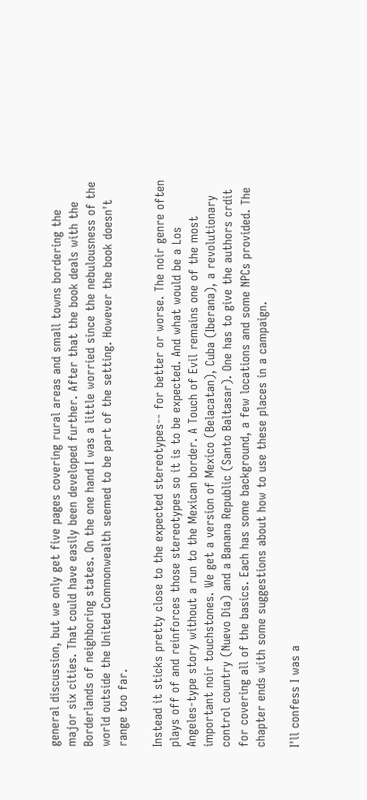general discussion, but we only get five pages covering rural areas and small towns bordering the major six cities. That could have easily been developed further. After that the book deals with the Borderlands of neighboring states. On the one hand I was a little worried since the nebulousness of the world outside the United Commonwealth seemed to be part of the setting. However the book doesn't range too far.

Instead it sticks pretty close to the expected stereotypes-- for better or worse. The noir genre often plays off of and reinforces those stereotypes so it is to be expected. And what would be a Los Angeles-type story without a run to the Mexican border. A Touch of Evil remains one of the most important noir touchstones. We get a version of Mexico (Belacatan), Cuba (Iberana), a revolutionary control country (Nuevo Dia) and a Banana Republic (Santo Baltasar). One has to give the authors crdit for covering all of the basics. Each has some background, a few locations and some NPCs provided. The chapter ends with some suggestions about how to use these places in a campaign.

I'll confess I was a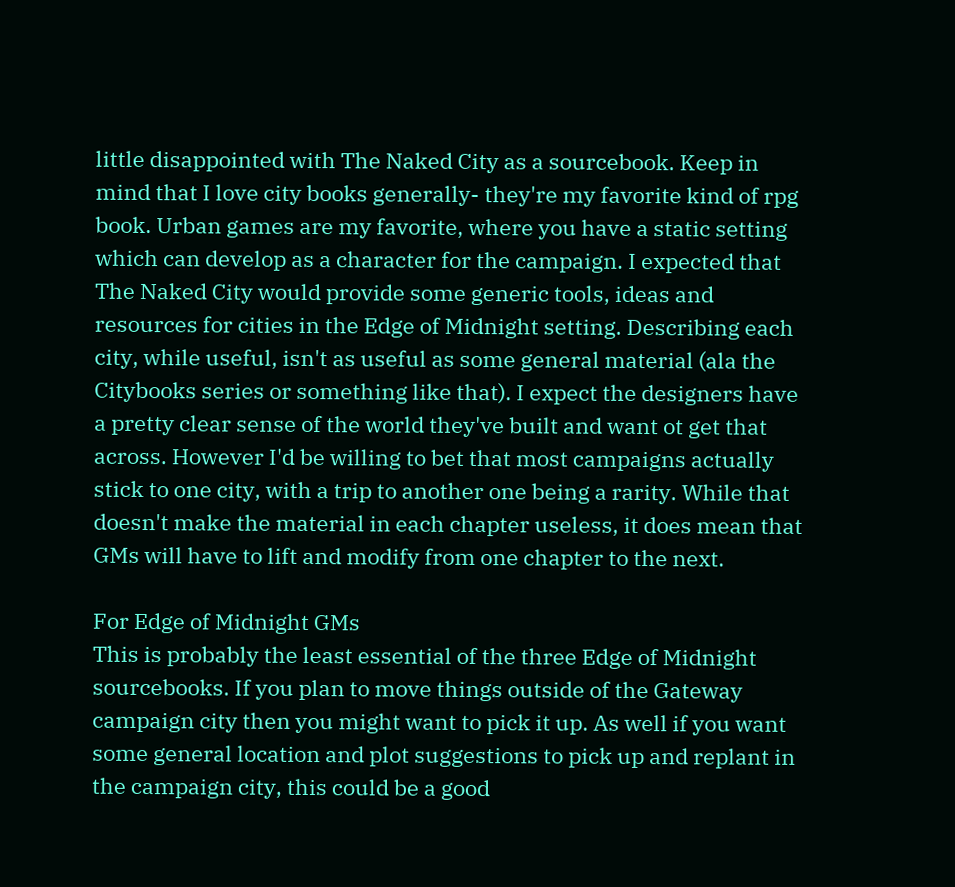little disappointed with The Naked City as a sourcebook. Keep in mind that I love city books generally- they're my favorite kind of rpg book. Urban games are my favorite, where you have a static setting which can develop as a character for the campaign. I expected that The Naked City would provide some generic tools, ideas and resources for cities in the Edge of Midnight setting. Describing each city, while useful, isn't as useful as some general material (ala the Citybooks series or something like that). I expect the designers have a pretty clear sense of the world they've built and want ot get that across. However I'd be willing to bet that most campaigns actually stick to one city, with a trip to another one being a rarity. While that doesn't make the material in each chapter useless, it does mean that GMs will have to lift and modify from one chapter to the next.

For Edge of Midnight GMs
This is probably the least essential of the three Edge of Midnight sourcebooks. If you plan to move things outside of the Gateway campaign city then you might want to pick it up. As well if you want some general location and plot suggestions to pick up and replant in the campaign city, this could be a good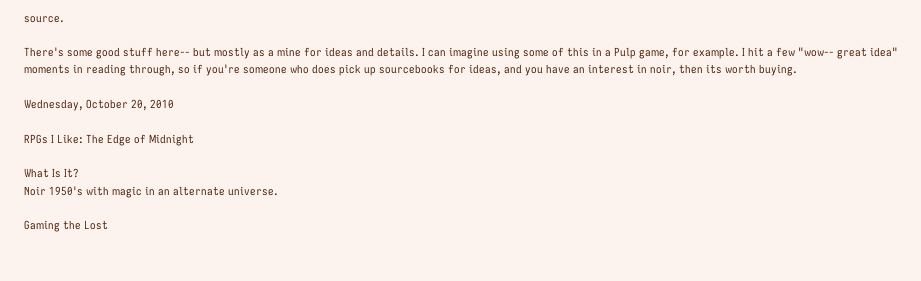source.

There's some good stuff here-- but mostly as a mine for ideas and details. I can imagine using some of this in a Pulp game, for example. I hit a few "wow-- great idea" moments in reading through, so if you're someone who does pick up sourcebooks for ideas, and you have an interest in noir, then its worth buying.

Wednesday, October 20, 2010

RPGs I Like: The Edge of Midnight

What Is It?
Noir 1950's with magic in an alternate universe.

Gaming the Lost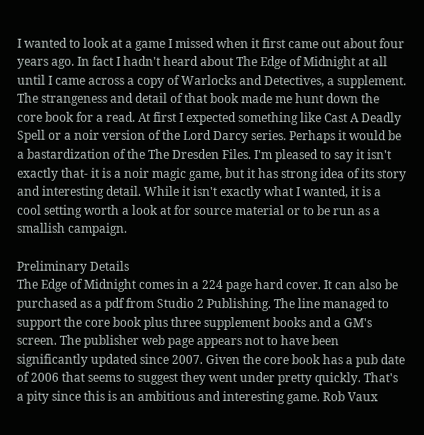I wanted to look at a game I missed when it first came out about four years ago. In fact I hadn't heard about The Edge of Midnight at all until I came across a copy of Warlocks and Detectives, a supplement. The strangeness and detail of that book made me hunt down the core book for a read. At first I expected something like Cast A Deadly Spell or a noir version of the Lord Darcy series. Perhaps it would be a bastardization of the The Dresden Files. I'm pleased to say it isn't exactly that- it is a noir magic game, but it has strong idea of its story and interesting detail. While it isn't exactly what I wanted, it is a cool setting worth a look at for source material or to be run as a smallish campaign.

Preliminary Details
The Edge of Midnight comes in a 224 page hard cover. It can also be purchased as a pdf from Studio 2 Publishing. The line managed to support the core book plus three supplement books and a GM's screen. The publisher web page appears not to have been significantly updated since 2007. Given the core book has a pub date of 2006 that seems to suggest they went under pretty quickly. That's a pity since this is an ambitious and interesting game. Rob Vaux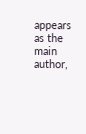appears as the main author,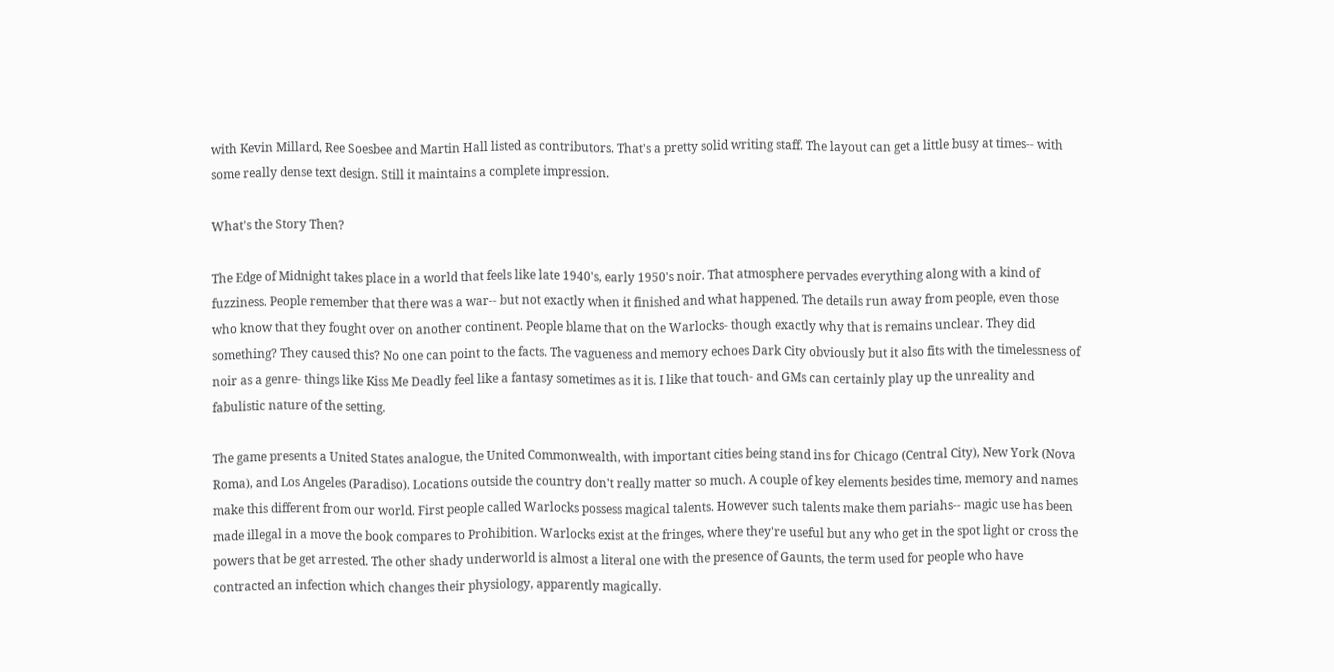with Kevin Millard, Ree Soesbee and Martin Hall listed as contributors. That's a pretty solid writing staff. The layout can get a little busy at times-- with some really dense text design. Still it maintains a complete impression.

What's the Story Then?

The Edge of Midnight takes place in a world that feels like late 1940's, early 1950's noir. That atmosphere pervades everything along with a kind of fuzziness. People remember that there was a war-- but not exactly when it finished and what happened. The details run away from people, even those who know that they fought over on another continent. People blame that on the Warlocks- though exactly why that is remains unclear. They did something? They caused this? No one can point to the facts. The vagueness and memory echoes Dark City obviously but it also fits with the timelessness of noir as a genre- things like Kiss Me Deadly feel like a fantasy sometimes as it is. I like that touch- and GMs can certainly play up the unreality and fabulistic nature of the setting.

The game presents a United States analogue, the United Commonwealth, with important cities being stand ins for Chicago (Central City), New York (Nova Roma), and Los Angeles (Paradiso). Locations outside the country don't really matter so much. A couple of key elements besides time, memory and names make this different from our world. First people called Warlocks possess magical talents. However such talents make them pariahs-- magic use has been made illegal in a move the book compares to Prohibition. Warlocks exist at the fringes, where they're useful but any who get in the spot light or cross the powers that be get arrested. The other shady underworld is almost a literal one with the presence of Gaunts, the term used for people who have contracted an infection which changes their physiology, apparently magically.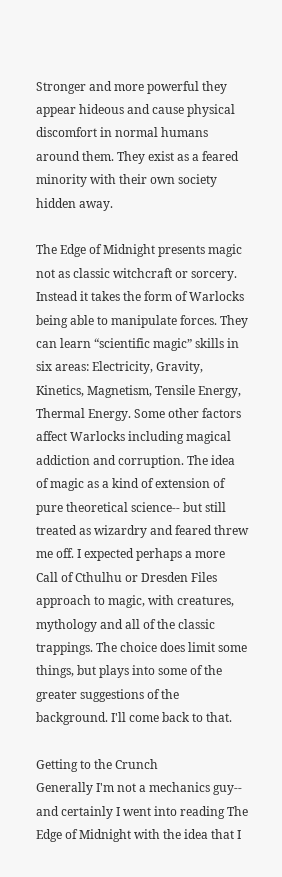Stronger and more powerful they appear hideous and cause physical discomfort in normal humans around them. They exist as a feared minority with their own society hidden away.

The Edge of Midnight presents magic not as classic witchcraft or sorcery. Instead it takes the form of Warlocks being able to manipulate forces. They can learn “scientific magic” skills in six areas: Electricity, Gravity, Kinetics, Magnetism, Tensile Energy, Thermal Energy. Some other factors affect Warlocks including magical addiction and corruption. The idea of magic as a kind of extension of pure theoretical science-- but still treated as wizardry and feared threw me off. I expected perhaps a more Call of Cthulhu or Dresden Files approach to magic, with creatures, mythology and all of the classic trappings. The choice does limit some things, but plays into some of the greater suggestions of the background. I'll come back to that.

Getting to the Crunch
Generally I'm not a mechanics guy-- and certainly I went into reading The Edge of Midnight with the idea that I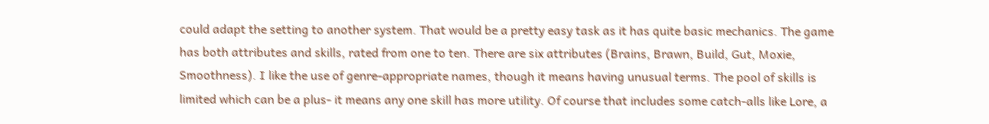could adapt the setting to another system. That would be a pretty easy task as it has quite basic mechanics. The game has both attributes and skills, rated from one to ten. There are six attributes (Brains, Brawn, Build, Gut, Moxie, Smoothness). I like the use of genre-appropriate names, though it means having unusual terms. The pool of skills is limited which can be a plus- it means any one skill has more utility. Of course that includes some catch-alls like Lore, a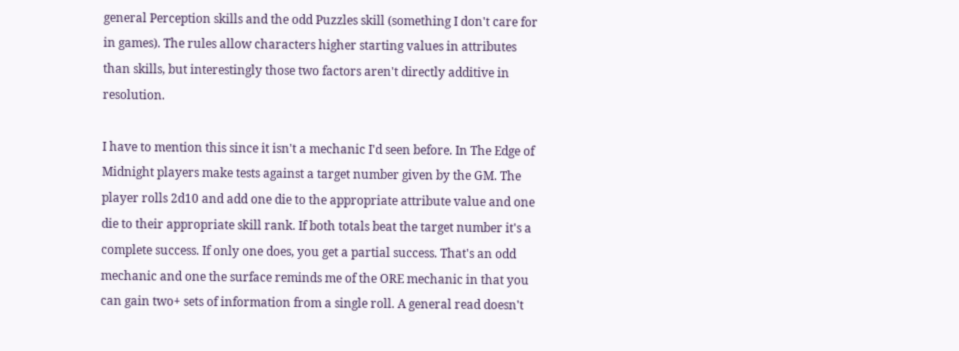general Perception skills and the odd Puzzles skill (something I don't care for in games). The rules allow characters higher starting values in attributes than skills, but interestingly those two factors aren't directly additive in resolution.

I have to mention this since it isn't a mechanic I'd seen before. In The Edge of Midnight players make tests against a target number given by the GM. The player rolls 2d10 and add one die to the appropriate attribute value and one die to their appropriate skill rank. If both totals beat the target number it's a complete success. If only one does, you get a partial success. That's an odd mechanic and one the surface reminds me of the ORE mechanic in that you can gain two+ sets of information from a single roll. A general read doesn't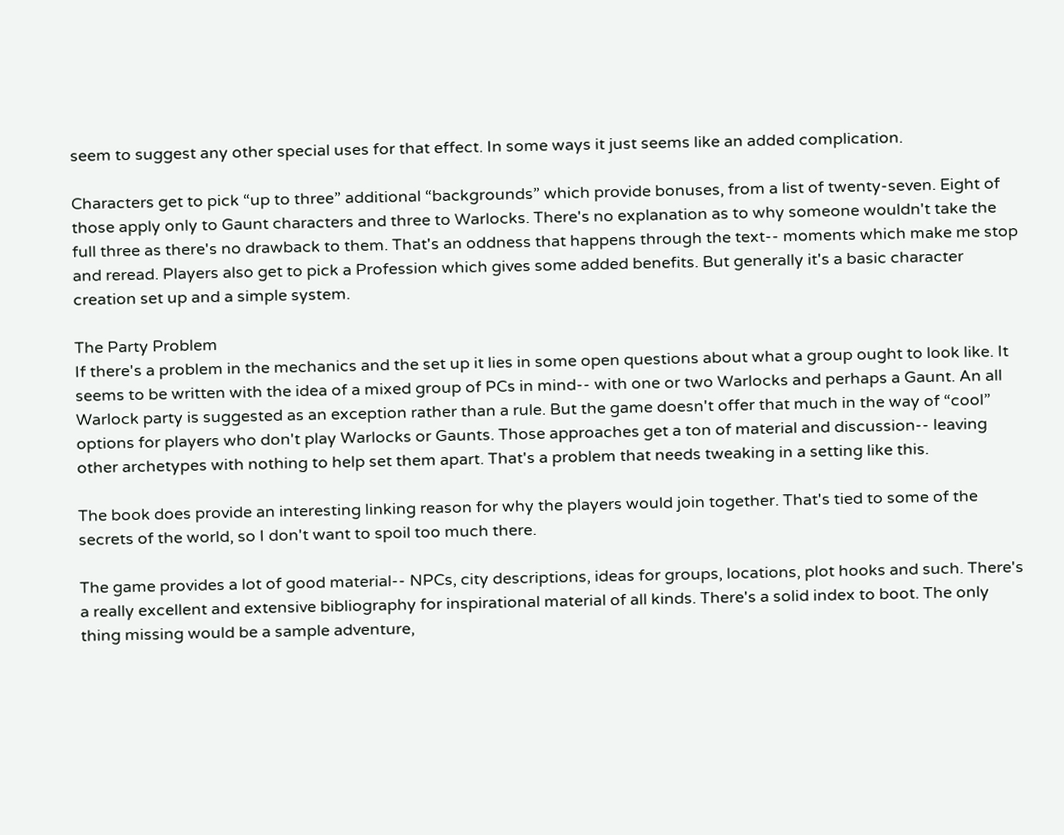seem to suggest any other special uses for that effect. In some ways it just seems like an added complication.

Characters get to pick “up to three” additional “backgrounds” which provide bonuses, from a list of twenty-seven. Eight of those apply only to Gaunt characters and three to Warlocks. There's no explanation as to why someone wouldn't take the full three as there's no drawback to them. That's an oddness that happens through the text-- moments which make me stop and reread. Players also get to pick a Profession which gives some added benefits. But generally it's a basic character creation set up and a simple system.

The Party Problem
If there's a problem in the mechanics and the set up it lies in some open questions about what a group ought to look like. It seems to be written with the idea of a mixed group of PCs in mind-- with one or two Warlocks and perhaps a Gaunt. An all Warlock party is suggested as an exception rather than a rule. But the game doesn't offer that much in the way of “cool” options for players who don't play Warlocks or Gaunts. Those approaches get a ton of material and discussion-- leaving other archetypes with nothing to help set them apart. That's a problem that needs tweaking in a setting like this.

The book does provide an interesting linking reason for why the players would join together. That's tied to some of the secrets of the world, so I don't want to spoil too much there.

The game provides a lot of good material-- NPCs, city descriptions, ideas for groups, locations, plot hooks and such. There's a really excellent and extensive bibliography for inspirational material of all kinds. There's a solid index to boot. The only thing missing would be a sample adventure,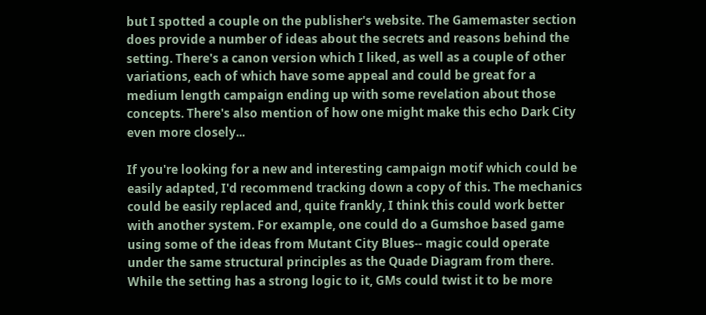but I spotted a couple on the publisher's website. The Gamemaster section does provide a number of ideas about the secrets and reasons behind the setting. There's a canon version which I liked, as well as a couple of other variations, each of which have some appeal and could be great for a medium length campaign ending up with some revelation about those concepts. There's also mention of how one might make this echo Dark City even more closely...

If you're looking for a new and interesting campaign motif which could be easily adapted, I'd recommend tracking down a copy of this. The mechanics could be easily replaced and, quite frankly, I think this could work better with another system. For example, one could do a Gumshoe based game using some of the ideas from Mutant City Blues-- magic could operate under the same structural principles as the Quade Diagram from there. While the setting has a strong logic to it, GMs could twist it to be more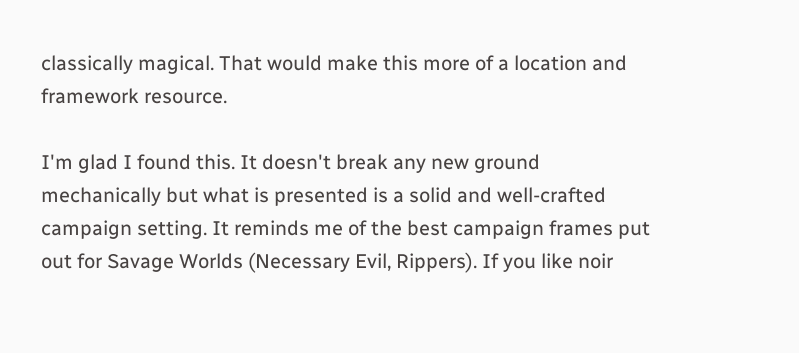classically magical. That would make this more of a location and framework resource.

I'm glad I found this. It doesn't break any new ground mechanically but what is presented is a solid and well-crafted campaign setting. It reminds me of the best campaign frames put out for Savage Worlds (Necessary Evil, Rippers). If you like noir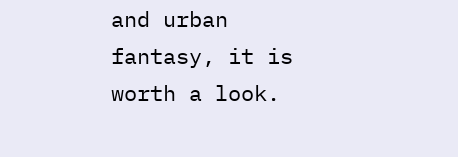and urban fantasy, it is worth a look.